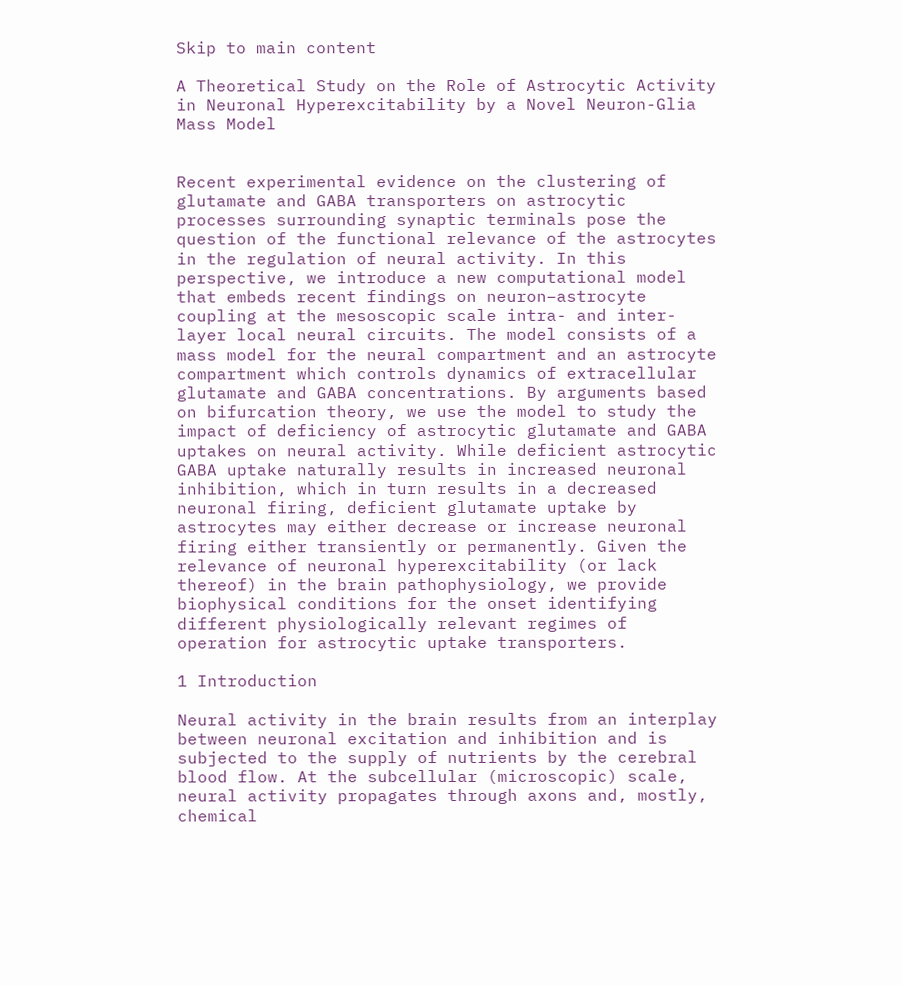Skip to main content

A Theoretical Study on the Role of Astrocytic Activity in Neuronal Hyperexcitability by a Novel Neuron-Glia Mass Model


Recent experimental evidence on the clustering of glutamate and GABA transporters on astrocytic processes surrounding synaptic terminals pose the question of the functional relevance of the astrocytes in the regulation of neural activity. In this perspective, we introduce a new computational model that embeds recent findings on neuron–astrocyte coupling at the mesoscopic scale intra- and inter-layer local neural circuits. The model consists of a mass model for the neural compartment and an astrocyte compartment which controls dynamics of extracellular glutamate and GABA concentrations. By arguments based on bifurcation theory, we use the model to study the impact of deficiency of astrocytic glutamate and GABA uptakes on neural activity. While deficient astrocytic GABA uptake naturally results in increased neuronal inhibition, which in turn results in a decreased neuronal firing, deficient glutamate uptake by astrocytes may either decrease or increase neuronal firing either transiently or permanently. Given the relevance of neuronal hyperexcitability (or lack thereof) in the brain pathophysiology, we provide biophysical conditions for the onset identifying different physiologically relevant regimes of operation for astrocytic uptake transporters.

1 Introduction

Neural activity in the brain results from an interplay between neuronal excitation and inhibition and is subjected to the supply of nutrients by the cerebral blood flow. At the subcellular (microscopic) scale, neural activity propagates through axons and, mostly, chemical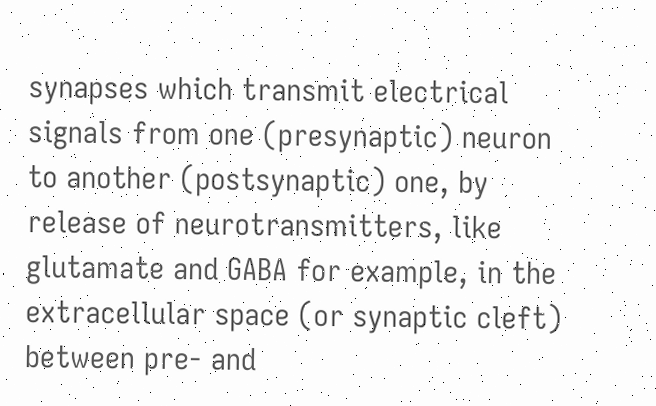synapses which transmit electrical signals from one (presynaptic) neuron to another (postsynaptic) one, by release of neurotransmitters, like glutamate and GABA for example, in the extracellular space (or synaptic cleft) between pre- and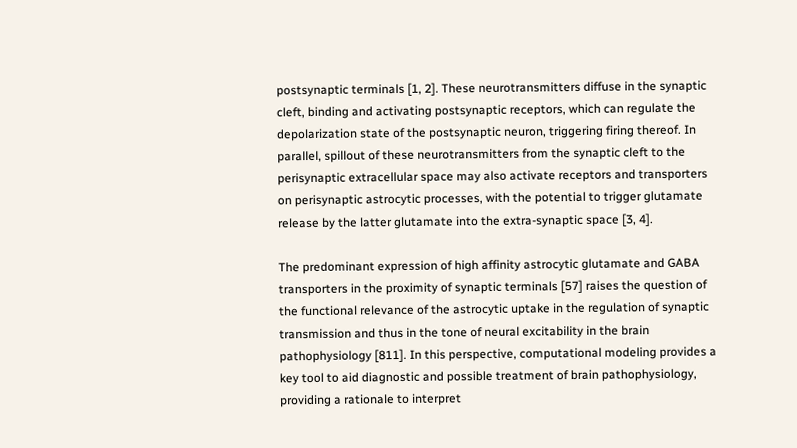postsynaptic terminals [1, 2]. These neurotransmitters diffuse in the synaptic cleft, binding and activating postsynaptic receptors, which can regulate the depolarization state of the postsynaptic neuron, triggering firing thereof. In parallel, spillout of these neurotransmitters from the synaptic cleft to the perisynaptic extracellular space may also activate receptors and transporters on perisynaptic astrocytic processes, with the potential to trigger glutamate release by the latter glutamate into the extra-synaptic space [3, 4].

The predominant expression of high affinity astrocytic glutamate and GABA transporters in the proximity of synaptic terminals [57] raises the question of the functional relevance of the astrocytic uptake in the regulation of synaptic transmission and thus in the tone of neural excitability in the brain pathophysiology [811]. In this perspective, computational modeling provides a key tool to aid diagnostic and possible treatment of brain pathophysiology, providing a rationale to interpret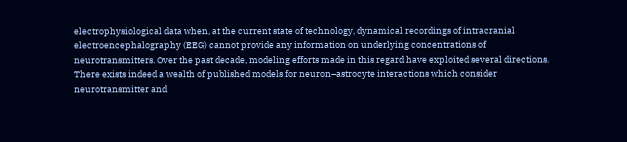electrophysiological data when, at the current state of technology, dynamical recordings of intracranial electroencephalography (EEG) cannot provide any information on underlying concentrations of neurotransmitters. Over the past decade, modeling efforts made in this regard have exploited several directions. There exists indeed a wealth of published models for neuron–astrocyte interactions which consider neurotransmitter and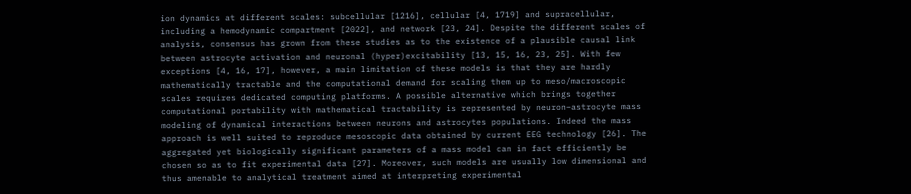ion dynamics at different scales: subcellular [1216], cellular [4, 1719] and supracellular, including a hemodynamic compartment [2022], and network [23, 24]. Despite the different scales of analysis, consensus has grown from these studies as to the existence of a plausible causal link between astrocyte activation and neuronal (hyper)excitability [13, 15, 16, 23, 25]. With few exceptions [4, 16, 17], however, a main limitation of these models is that they are hardly mathematically tractable and the computational demand for scaling them up to meso/macroscopic scales requires dedicated computing platforms. A possible alternative which brings together computational portability with mathematical tractability is represented by neuron–astrocyte mass modeling of dynamical interactions between neurons and astrocytes populations. Indeed the mass approach is well suited to reproduce mesoscopic data obtained by current EEG technology [26]. The aggregated yet biologically significant parameters of a mass model can in fact efficiently be chosen so as to fit experimental data [27]. Moreover, such models are usually low dimensional and thus amenable to analytical treatment aimed at interpreting experimental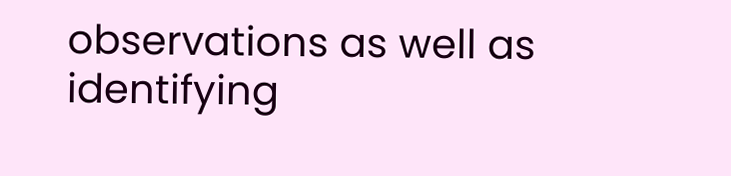observations as well as identifying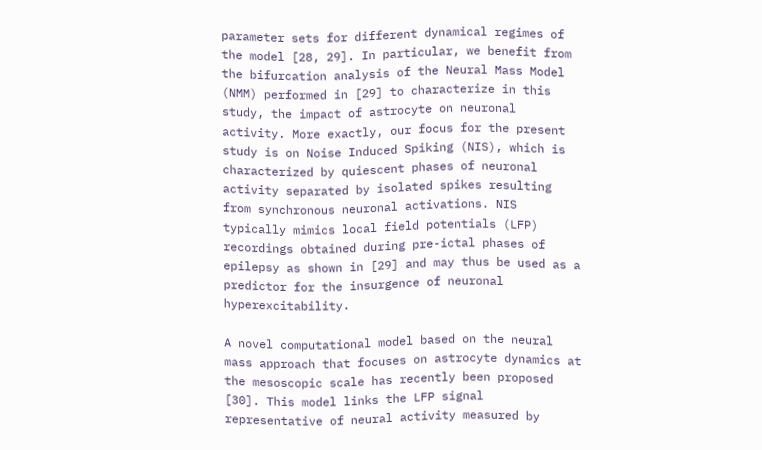parameter sets for different dynamical regimes of the model [28, 29]. In particular, we benefit from the bifurcation analysis of the Neural Mass Model (NMM) performed in [29] to characterize in this study, the impact of astrocyte on neuronal activity. More exactly, our focus for the present study is on Noise Induced Spiking (NIS), which is characterized by quiescent phases of neuronal activity separated by isolated spikes resulting from synchronous neuronal activations. NIS typically mimics local field potentials (LFP) recordings obtained during pre-ictal phases of epilepsy as shown in [29] and may thus be used as a predictor for the insurgence of neuronal hyperexcitability.

A novel computational model based on the neural mass approach that focuses on astrocyte dynamics at the mesoscopic scale has recently been proposed [30]. This model links the LFP signal representative of neural activity measured by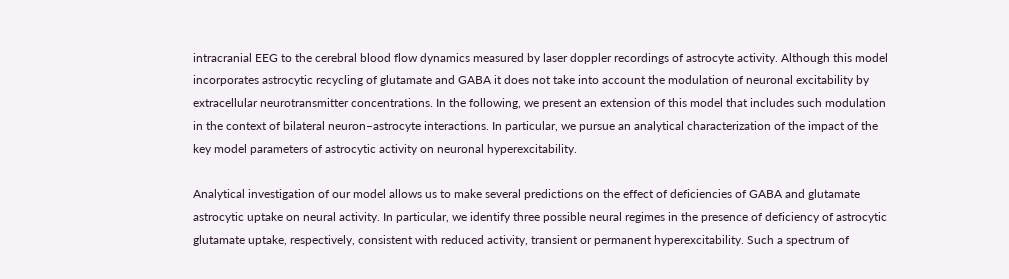intracranial EEG to the cerebral blood flow dynamics measured by laser doppler recordings of astrocyte activity. Although this model incorporates astrocytic recycling of glutamate and GABA it does not take into account the modulation of neuronal excitability by extracellular neurotransmitter concentrations. In the following, we present an extension of this model that includes such modulation in the context of bilateral neuron–astrocyte interactions. In particular, we pursue an analytical characterization of the impact of the key model parameters of astrocytic activity on neuronal hyperexcitability.

Analytical investigation of our model allows us to make several predictions on the effect of deficiencies of GABA and glutamate astrocytic uptake on neural activity. In particular, we identify three possible neural regimes in the presence of deficiency of astrocytic glutamate uptake, respectively, consistent with reduced activity, transient or permanent hyperexcitability. Such a spectrum of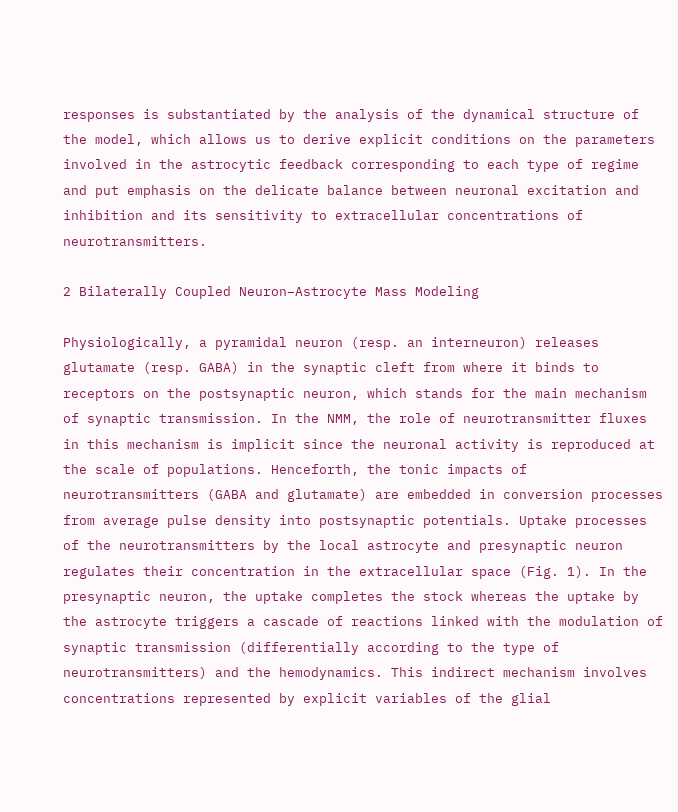responses is substantiated by the analysis of the dynamical structure of the model, which allows us to derive explicit conditions on the parameters involved in the astrocytic feedback corresponding to each type of regime and put emphasis on the delicate balance between neuronal excitation and inhibition and its sensitivity to extracellular concentrations of neurotransmitters.

2 Bilaterally Coupled Neuron–Astrocyte Mass Modeling

Physiologically, a pyramidal neuron (resp. an interneuron) releases glutamate (resp. GABA) in the synaptic cleft from where it binds to receptors on the postsynaptic neuron, which stands for the main mechanism of synaptic transmission. In the NMM, the role of neurotransmitter fluxes in this mechanism is implicit since the neuronal activity is reproduced at the scale of populations. Henceforth, the tonic impacts of neurotransmitters (GABA and glutamate) are embedded in conversion processes from average pulse density into postsynaptic potentials. Uptake processes of the neurotransmitters by the local astrocyte and presynaptic neuron regulates their concentration in the extracellular space (Fig. 1). In the presynaptic neuron, the uptake completes the stock whereas the uptake by the astrocyte triggers a cascade of reactions linked with the modulation of synaptic transmission (differentially according to the type of neurotransmitters) and the hemodynamics. This indirect mechanism involves concentrations represented by explicit variables of the glial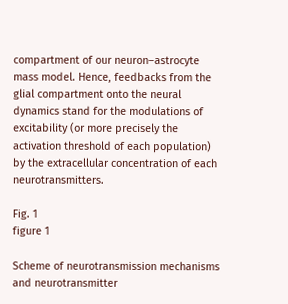compartment of our neuron–astrocyte mass model. Hence, feedbacks from the glial compartment onto the neural dynamics stand for the modulations of excitability (or more precisely the activation threshold of each population) by the extracellular concentration of each neurotransmitters.

Fig. 1
figure 1

Scheme of neurotransmission mechanisms and neurotransmitter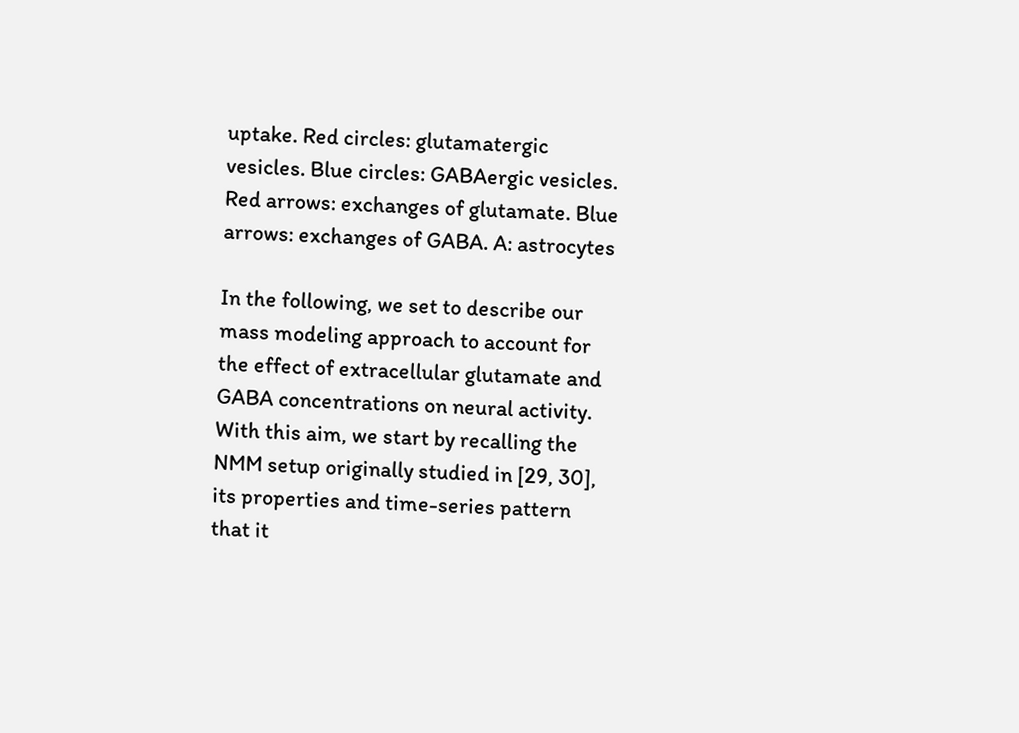uptake. Red circles: glutamatergic vesicles. Blue circles: GABAergic vesicles. Red arrows: exchanges of glutamate. Blue arrows: exchanges of GABA. A: astrocytes

In the following, we set to describe our mass modeling approach to account for the effect of extracellular glutamate and GABA concentrations on neural activity. With this aim, we start by recalling the NMM setup originally studied in [29, 30], its properties and time-series pattern that it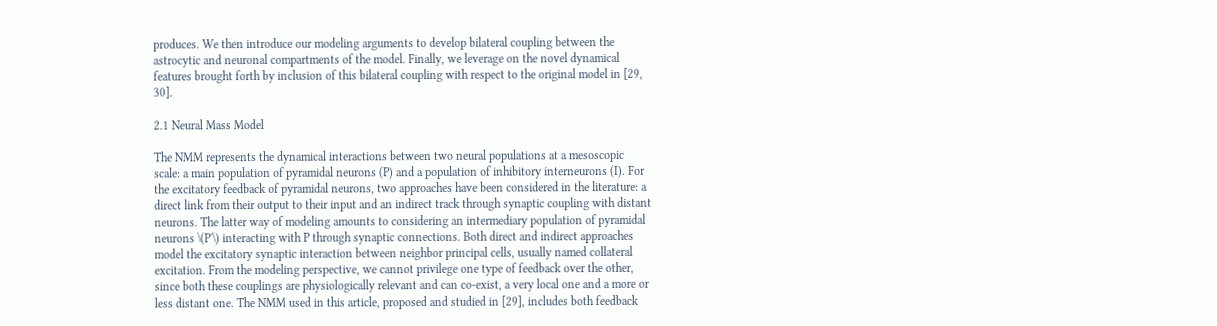produces. We then introduce our modeling arguments to develop bilateral coupling between the astrocytic and neuronal compartments of the model. Finally, we leverage on the novel dynamical features brought forth by inclusion of this bilateral coupling with respect to the original model in [29, 30].

2.1 Neural Mass Model

The NMM represents the dynamical interactions between two neural populations at a mesoscopic scale: a main population of pyramidal neurons (P) and a population of inhibitory interneurons (I). For the excitatory feedback of pyramidal neurons, two approaches have been considered in the literature: a direct link from their output to their input and an indirect track through synaptic coupling with distant neurons. The latter way of modeling amounts to considering an intermediary population of pyramidal neurons \(P'\) interacting with P through synaptic connections. Both direct and indirect approaches model the excitatory synaptic interaction between neighbor principal cells, usually named collateral excitation. From the modeling perspective, we cannot privilege one type of feedback over the other, since both these couplings are physiologically relevant and can co-exist, a very local one and a more or less distant one. The NMM used in this article, proposed and studied in [29], includes both feedback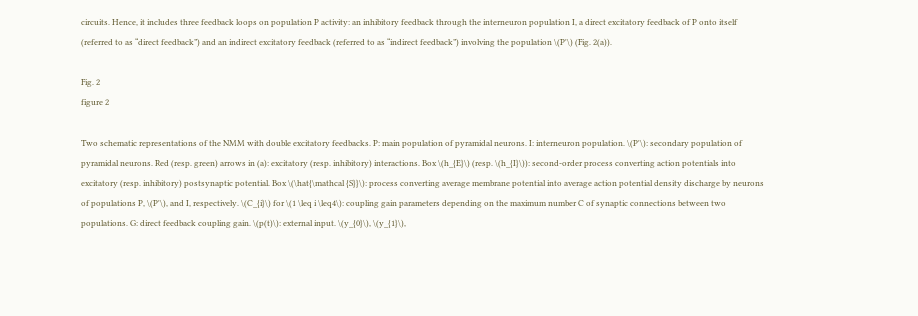circuits. Hence, it includes three feedback loops on population P activity: an inhibitory feedback through the interneuron population I, a direct excitatory feedback of P onto itself (referred to as “direct feedback”) and an indirect excitatory feedback (referred to as “indirect feedback”) involving the population \(P'\) (Fig. 2(a)).

Fig. 2
figure 2

Two schematic representations of the NMM with double excitatory feedbacks. P: main population of pyramidal neurons. I: interneuron population. \(P'\): secondary population of pyramidal neurons. Red (resp. green) arrows in (a): excitatory (resp. inhibitory) interactions. Box \(h_{E}\) (resp. \(h_{I}\)): second-order process converting action potentials into excitatory (resp. inhibitory) postsynaptic potential. Box \(\hat{\mathcal {S}}\): process converting average membrane potential into average action potential density discharge by neurons of populations P, \(P'\), and I, respectively. \(C_{i}\) for \(1 \leq i \leq4\): coupling gain parameters depending on the maximum number C of synaptic connections between two populations. G: direct feedback coupling gain. \(p(t)\): external input. \(y_{0}\), \(y_{1}\),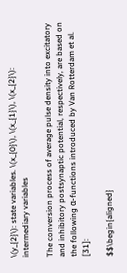\(y_{2}\): state variables. \(x_{0}\), \(x_{1}\), \(x_{2}\): intermediary variables

The conversion process of average pulse density into excitatory and inhibitory postsynaptic potential, respectively, are based on the following α-functions introduced by Van Rotterdam et al. [31]:

$$\begin{aligned}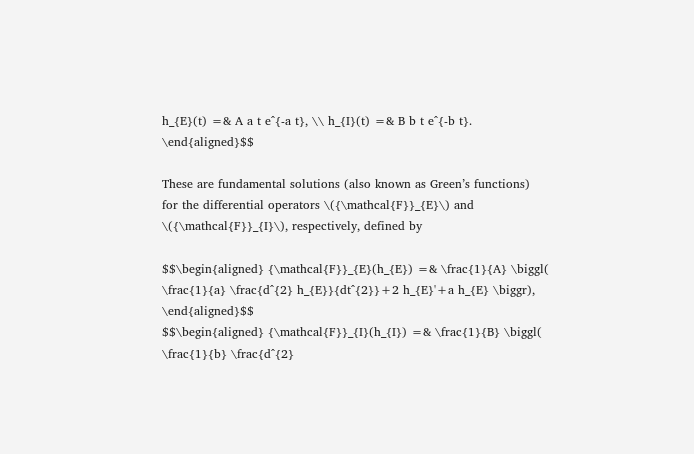h_{E}(t) =& A a t e^{-a t}, \\ h_{I}(t) =& B b t e^{-b t}. \end{aligned}$$

These are fundamental solutions (also known as Green’s functions) for the differential operators \({\mathcal{F}}_{E}\) and \({\mathcal{F}}_{I}\), respectively, defined by

$$\begin{aligned} {\mathcal{F}}_{E}(h_{E}) =& \frac{1}{A} \biggl( \frac{1}{a} \frac{d^{2} h_{E}}{dt^{2}}+2 h_{E}'+a h_{E} \biggr), \end{aligned}$$
$$\begin{aligned} {\mathcal{F}}_{I}(h_{I}) =& \frac{1}{B} \biggl( \frac{1}{b} \frac{d^{2}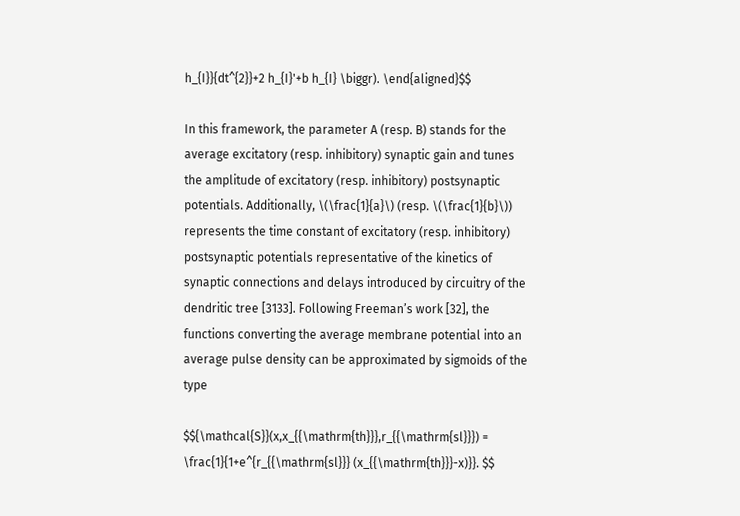h_{I}}{dt^{2}}+2 h_{I}'+b h_{I} \biggr). \end{aligned}$$

In this framework, the parameter A (resp. B) stands for the average excitatory (resp. inhibitory) synaptic gain and tunes the amplitude of excitatory (resp. inhibitory) postsynaptic potentials. Additionally, \(\frac{1}{a}\) (resp. \(\frac{1}{b}\)) represents the time constant of excitatory (resp. inhibitory) postsynaptic potentials representative of the kinetics of synaptic connections and delays introduced by circuitry of the dendritic tree [3133]. Following Freeman’s work [32], the functions converting the average membrane potential into an average pulse density can be approximated by sigmoids of the type

$${\mathcal{S}}(x,x_{{\mathrm{th}}},r_{{\mathrm{sl}}}) = \frac{1}{1+e^{r_{{\mathrm{sl}}} (x_{{\mathrm{th}}}-x)}}. $$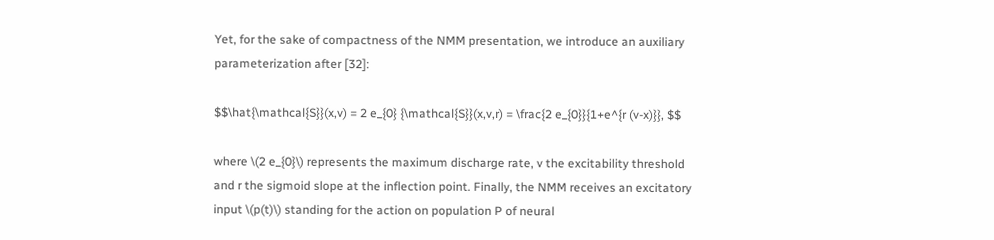Yet, for the sake of compactness of the NMM presentation, we introduce an auxiliary parameterization after [32]:

$$\hat{\mathcal{S}}(x,v) = 2 e_{0} {\mathcal{S}}(x,v,r) = \frac{2 e_{0}}{1+e^{r (v-x)}}, $$

where \(2 e_{0}\) represents the maximum discharge rate, v the excitability threshold and r the sigmoid slope at the inflection point. Finally, the NMM receives an excitatory input \(p(t)\) standing for the action on population P of neural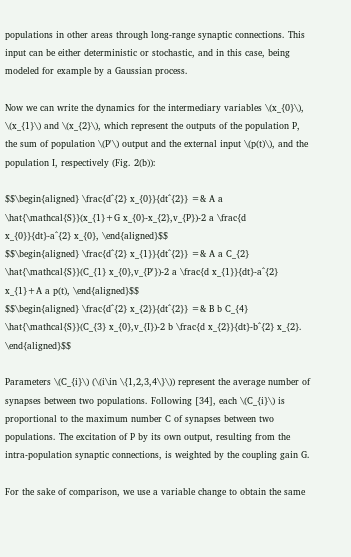populations in other areas through long-range synaptic connections. This input can be either deterministic or stochastic, and in this case, being modeled for example by a Gaussian process.

Now we can write the dynamics for the intermediary variables \(x_{0}\), \(x_{1}\) and \(x_{2}\), which represent the outputs of the population P, the sum of population \(P'\) output and the external input \(p(t)\), and the population I, respectively (Fig. 2(b)):

$$\begin{aligned} \frac{d^{2} x_{0}}{dt^{2}} =& A a \hat{\mathcal{S}}(x_{1}+G x_{0}-x_{2},v_{P})-2 a \frac{d x_{0}}{dt}-a^{2} x_{0}, \end{aligned}$$
$$\begin{aligned} \frac{d^{2} x_{1}}{dt^{2}} =& A a C_{2} \hat{\mathcal{S}}(C_{1} x_{0},v_{P'})-2 a \frac{d x_{1}}{dt}-a^{2} x_{1}+A a p(t), \end{aligned}$$
$$\begin{aligned} \frac{d^{2} x_{2}}{dt^{2}} =& B b C_{4} \hat{\mathcal{S}}(C_{3} x_{0},v_{I})-2 b \frac{d x_{2}}{dt}-b^{2} x_{2}. \end{aligned}$$

Parameters \(C_{i}\) (\(i\in \{1,2,3,4\}\)) represent the average number of synapses between two populations. Following [34], each \(C_{i}\) is proportional to the maximum number C of synapses between two populations. The excitation of P by its own output, resulting from the intra-population synaptic connections, is weighted by the coupling gain G.

For the sake of comparison, we use a variable change to obtain the same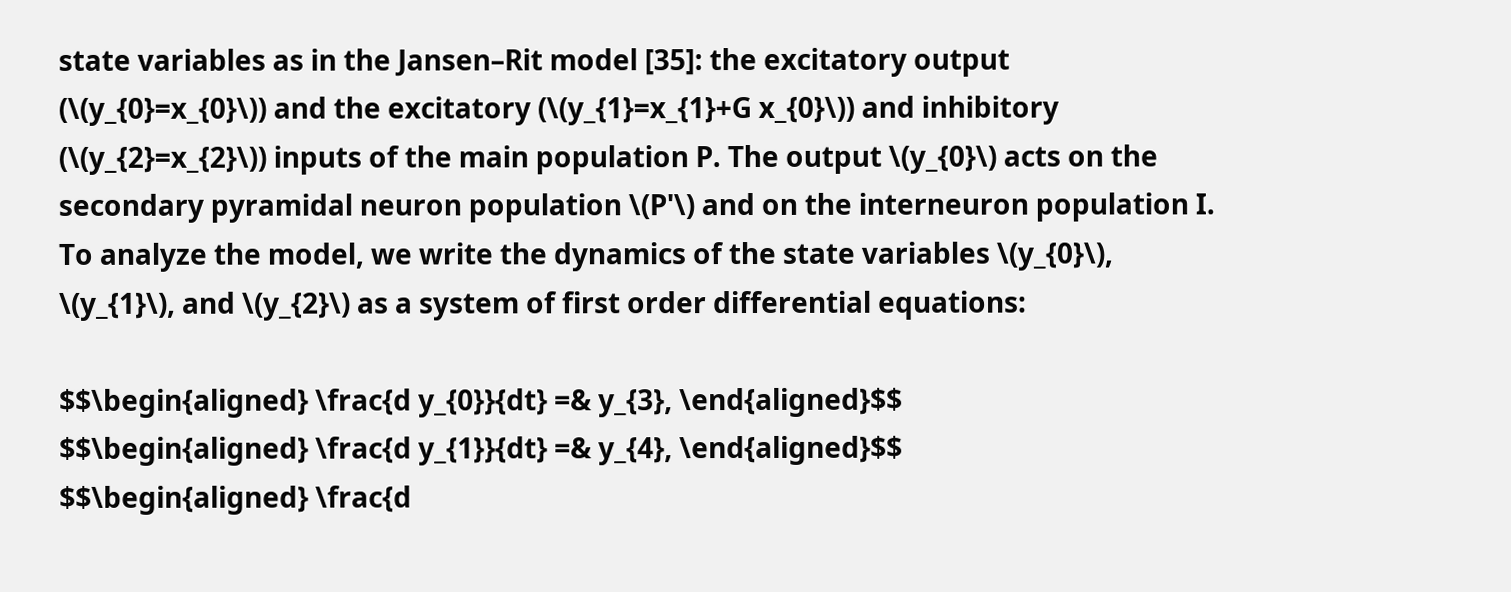state variables as in the Jansen–Rit model [35]: the excitatory output (\(y_{0}=x_{0}\)) and the excitatory (\(y_{1}=x_{1}+G x_{0}\)) and inhibitory (\(y_{2}=x_{2}\)) inputs of the main population P. The output \(y_{0}\) acts on the secondary pyramidal neuron population \(P'\) and on the interneuron population I. To analyze the model, we write the dynamics of the state variables \(y_{0}\), \(y_{1}\), and \(y_{2}\) as a system of first order differential equations:

$$\begin{aligned} \frac{d y_{0}}{dt} =& y_{3}, \end{aligned}$$
$$\begin{aligned} \frac{d y_{1}}{dt} =& y_{4}, \end{aligned}$$
$$\begin{aligned} \frac{d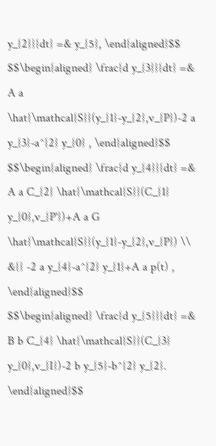y_{2}}{dt} =& y_{5}, \end{aligned}$$
$$\begin{aligned} \frac{d y_{3}}{dt} =& A a \hat{\mathcal{S}}(y_{1}-y_{2},v_{P})-2 a y_{3}-a^{2} y_{0} , \end{aligned}$$
$$\begin{aligned} \frac{d y_{4}}{dt} =& A a C_{2} \hat{\mathcal{S}}(C_{1} y_{0},v_{P'})+A a G \hat{\mathcal{S}}(y_{1}-y_{2},v_{P}) \\ &{} -2 a y_{4}-a^{2} y_{1}+A a p(t) , \end{aligned}$$
$$\begin{aligned} \frac{d y_{5}}{dt} =& B b C_{4} \hat{\mathcal{S}}(C_{3} y_{0},v_{I})-2 b y_{5}-b^{2} y_{2}. \end{aligned}$$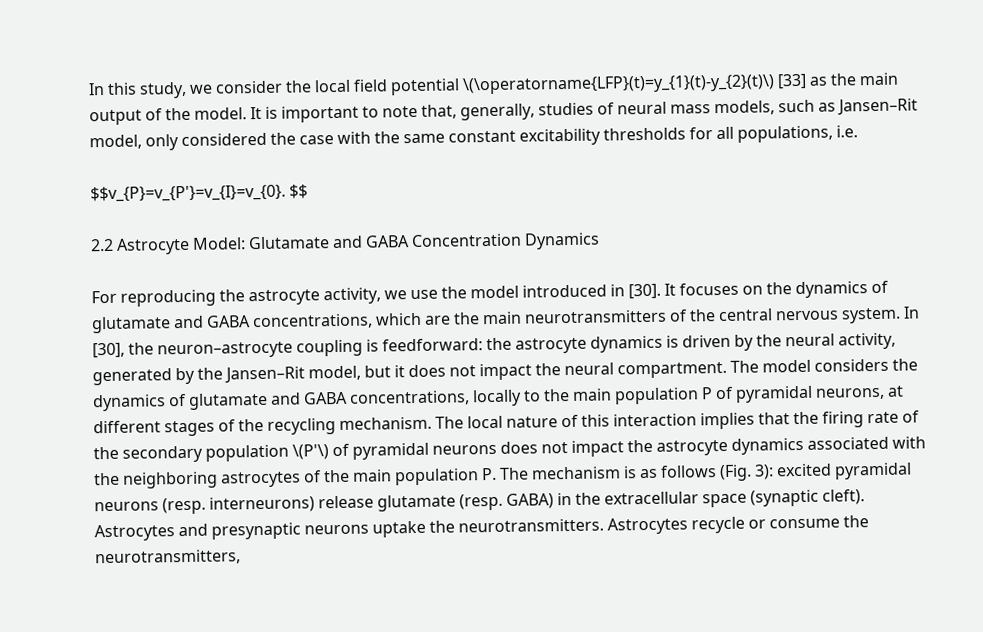In this study, we consider the local field potential \(\operatorname{LFP}(t)=y_{1}(t)-y_{2}(t)\) [33] as the main output of the model. It is important to note that, generally, studies of neural mass models, such as Jansen–Rit model, only considered the case with the same constant excitability thresholds for all populations, i.e.

$$v_{P}=v_{P'}=v_{I}=v_{0}. $$

2.2 Astrocyte Model: Glutamate and GABA Concentration Dynamics

For reproducing the astrocyte activity, we use the model introduced in [30]. It focuses on the dynamics of glutamate and GABA concentrations, which are the main neurotransmitters of the central nervous system. In [30], the neuron–astrocyte coupling is feedforward: the astrocyte dynamics is driven by the neural activity, generated by the Jansen–Rit model, but it does not impact the neural compartment. The model considers the dynamics of glutamate and GABA concentrations, locally to the main population P of pyramidal neurons, at different stages of the recycling mechanism. The local nature of this interaction implies that the firing rate of the secondary population \(P'\) of pyramidal neurons does not impact the astrocyte dynamics associated with the neighboring astrocytes of the main population P. The mechanism is as follows (Fig. 3): excited pyramidal neurons (resp. interneurons) release glutamate (resp. GABA) in the extracellular space (synaptic cleft). Astrocytes and presynaptic neurons uptake the neurotransmitters. Astrocytes recycle or consume the neurotransmitters,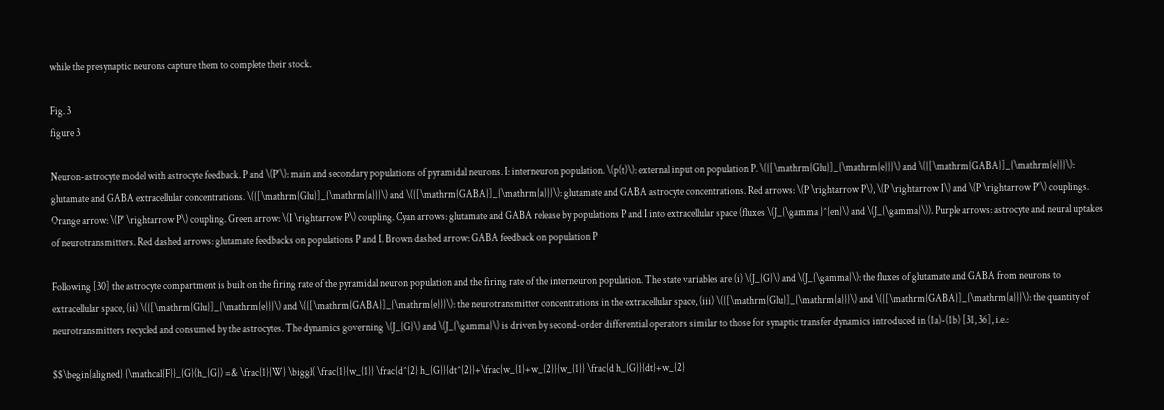while the presynaptic neurons capture them to complete their stock.

Fig. 3
figure 3

Neuron-astrocyte model with astrocyte feedback. P and \(P'\): main and secondary populations of pyramidal neurons. I: interneuron population. \(p(t)\): external input on population P. \({[\mathrm{Glu}]_{\mathrm{e}}}\) and \({[\mathrm{GABA}]_{\mathrm{e}}}\): glutamate and GABA extracellular concentrations. \({[\mathrm{Glu}]_{\mathrm{a}}}\) and \({[\mathrm{GABA}]_{\mathrm{a}}}\): glutamate and GABA astrocyte concentrations. Red arrows: \(P \rightarrow P\), \(P \rightarrow I\) and \(P \rightarrow P'\) couplings. Orange arrow: \(P' \rightarrow P\) coupling. Green arrow: \(I \rightarrow P\) coupling. Cyan arrows: glutamate and GABA release by populations P and I into extracellular space (fluxes \(J_{\gamma }^{en}\) and \(J_{\gamma}\)). Purple arrows: astrocyte and neural uptakes of neurotransmitters. Red dashed arrows: glutamate feedbacks on populations P and I. Brown dashed arrow: GABA feedback on population P

Following [30] the astrocyte compartment is built on the firing rate of the pyramidal neuron population and the firing rate of the interneuron population. The state variables are (i) \(J_{G}\) and \(J_{\gamma}\): the fluxes of glutamate and GABA from neurons to extracellular space, (ii) \({[\mathrm{Glu}]_{\mathrm{e}}}\) and \({[\mathrm{GABA}]_{\mathrm{e}}}\): the neurotransmitter concentrations in the extracellular space, (iii) \({[\mathrm{Glu}]_{\mathrm{a}}}\) and \({[\mathrm{GABA}]_{\mathrm{a}}}\): the quantity of neurotransmitters recycled and consumed by the astrocytes. The dynamics governing \(J_{G}\) and \(J_{\gamma}\) is driven by second-order differential operators similar to those for synaptic transfer dynamics introduced in (1a)-(1b) [31, 36], i.e.:

$$\begin{aligned} {\mathcal{F}}_{G}(h_{G}) =& \frac{1}{W} \biggl( \frac{1}{w_{1}} \frac{d^{2} h_{G}}{dt^{2}}+\frac{w_{1}+w_{2}}{w_{1}} \frac{d h_{G}}{dt}+w_{2}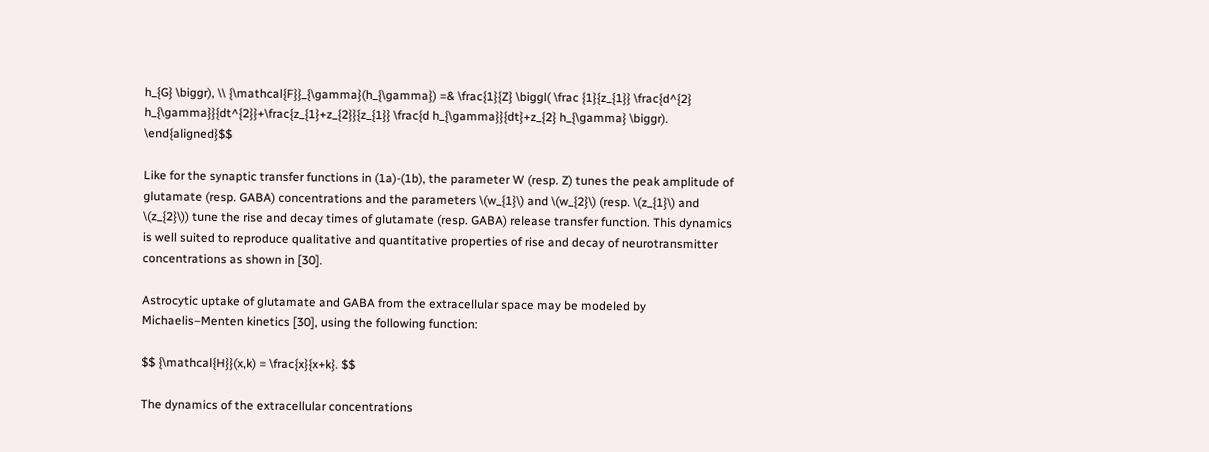h_{G} \biggr), \\ {\mathcal{F}}_{\gamma}(h_{\gamma}) =& \frac{1}{Z} \biggl( \frac {1}{z_{1}} \frac{d^{2} h_{\gamma}}{dt^{2}}+\frac{z_{1}+z_{2}}{z_{1}} \frac{d h_{\gamma}}{dt}+z_{2} h_{\gamma} \biggr). \end{aligned}$$

Like for the synaptic transfer functions in (1a)-(1b), the parameter W (resp. Z) tunes the peak amplitude of glutamate (resp. GABA) concentrations and the parameters \(w_{1}\) and \(w_{2}\) (resp. \(z_{1}\) and \(z_{2}\)) tune the rise and decay times of glutamate (resp. GABA) release transfer function. This dynamics is well suited to reproduce qualitative and quantitative properties of rise and decay of neurotransmitter concentrations as shown in [30].

Astrocytic uptake of glutamate and GABA from the extracellular space may be modeled by Michaelis–Menten kinetics [30], using the following function:

$$ {\mathcal{H}}(x,k) = \frac{x}{x+k}. $$

The dynamics of the extracellular concentrations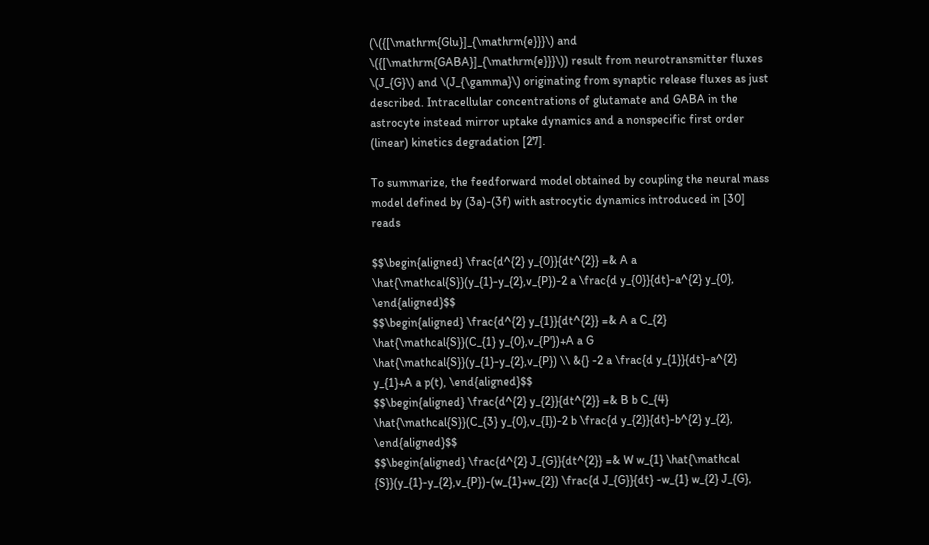(\({[\mathrm{Glu}]_{\mathrm{e}}}\) and \({[\mathrm{GABA}]_{\mathrm{e}}}\)) result from neurotransmitter fluxes \(J_{G}\) and \(J_{\gamma}\) originating from synaptic release fluxes as just described. Intracellular concentrations of glutamate and GABA in the astrocyte instead mirror uptake dynamics and a nonspecific first order (linear) kinetics degradation [27].

To summarize, the feedforward model obtained by coupling the neural mass model defined by (3a)-(3f) with astrocytic dynamics introduced in [30] reads

$$\begin{aligned} \frac{d^{2} y_{0}}{dt^{2}} =& A a \hat{\mathcal{S}}(y_{1}-y_{2},v_{P})-2 a \frac{d y_{0}}{dt}-a^{2} y_{0}, \end{aligned}$$
$$\begin{aligned} \frac{d^{2} y_{1}}{dt^{2}} =& A a C_{2} \hat{\mathcal{S}}(C_{1} y_{0},v_{P'})+A a G \hat{\mathcal{S}}(y_{1}-y_{2},v_{P}) \\ &{} -2 a \frac{d y_{1}}{dt}-a^{2} y_{1}+A a p(t), \end{aligned}$$
$$\begin{aligned} \frac{d^{2} y_{2}}{dt^{2}} =& B b C_{4} \hat{\mathcal{S}}(C_{3} y_{0},v_{I})-2 b \frac{d y_{2}}{dt}-b^{2} y_{2}, \end{aligned}$$
$$\begin{aligned} \frac{d^{2} J_{G}}{dt^{2}} =& W w_{1} \hat{\mathcal {S}}(y_{1}-y_{2},v_{P})-(w_{1}+w_{2}) \frac{d J_{G}}{dt} -w_{1} w_{2} J_{G},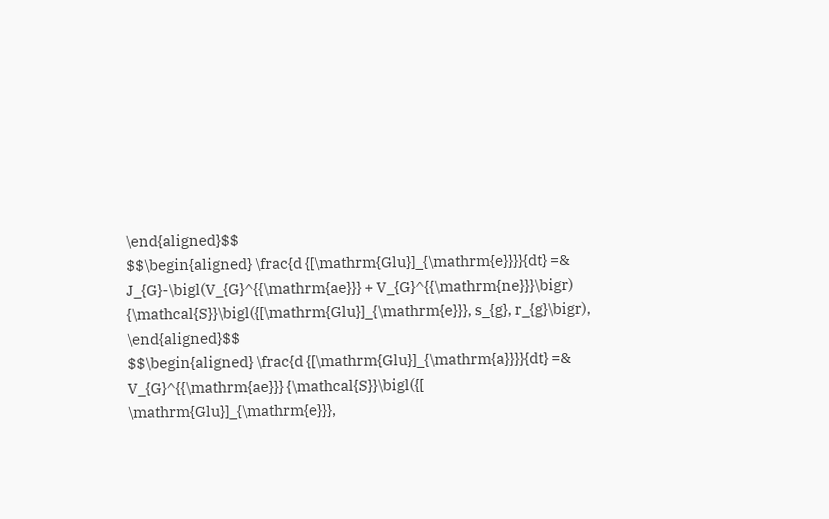\end{aligned}$$
$$\begin{aligned} \frac{d {[\mathrm{Glu}]_{\mathrm{e}}}}{dt} =& J_{G}-\bigl(V_{G}^{{\mathrm{ae}}} + V_{G}^{{\mathrm{ne}}}\bigr) {\mathcal{S}}\bigl({[\mathrm{Glu}]_{\mathrm{e}}}, s_{g}, r_{g}\bigr), \end{aligned}$$
$$\begin{aligned} \frac{d {[\mathrm{Glu}]_{\mathrm{a}}}}{dt} =& V_{G}^{{\mathrm{ae}}} {\mathcal{S}}\bigl({[ \mathrm{Glu}]_{\mathrm{e}}},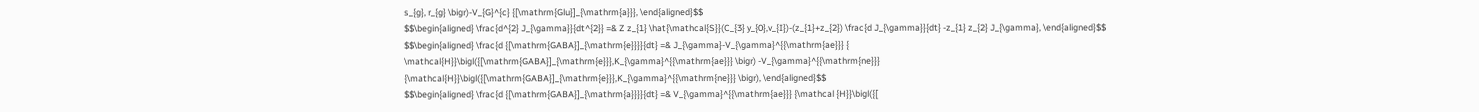s_{g}, r_{g} \bigr)-V_{G}^{c} {[\mathrm{Glu}]_{\mathrm{a}}}, \end{aligned}$$
$$\begin{aligned} \frac{d^{2} J_{\gamma}}{dt^{2}} =& Z z_{1} \hat{\mathcal{S}}(C_{3} y_{0},v_{I})-(z_{1}+z_{2}) \frac{d J_{\gamma}}{dt} -z_{1} z_{2} J_{\gamma}, \end{aligned}$$
$$\begin{aligned} \frac{d {[\mathrm{GABA}]_{\mathrm{e}}}}{dt} =& J_{\gamma}-V_{\gamma}^{{\mathrm{ae}}} { \mathcal{H}}\bigl({[\mathrm{GABA}]_{\mathrm{e}}},K_{\gamma}^{{\mathrm{ae}}} \bigr) -V_{\gamma}^{{\mathrm{ne}}} {\mathcal{H}}\bigl({[\mathrm{GABA}]_{\mathrm{e}}},K_{\gamma}^{{\mathrm{ne}}} \bigr), \end{aligned}$$
$$\begin{aligned} \frac{d {[\mathrm{GABA}]_{\mathrm{a}}}}{dt} =& V_{\gamma}^{{\mathrm{ae}}} {\mathcal {H}}\bigl({[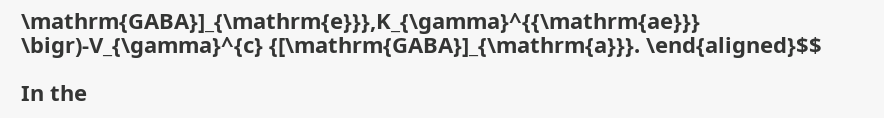\mathrm{GABA}]_{\mathrm{e}}},K_{\gamma}^{{\mathrm{ae}}} \bigr)-V_{\gamma}^{c} {[\mathrm{GABA}]_{\mathrm{a}}}. \end{aligned}$$

In the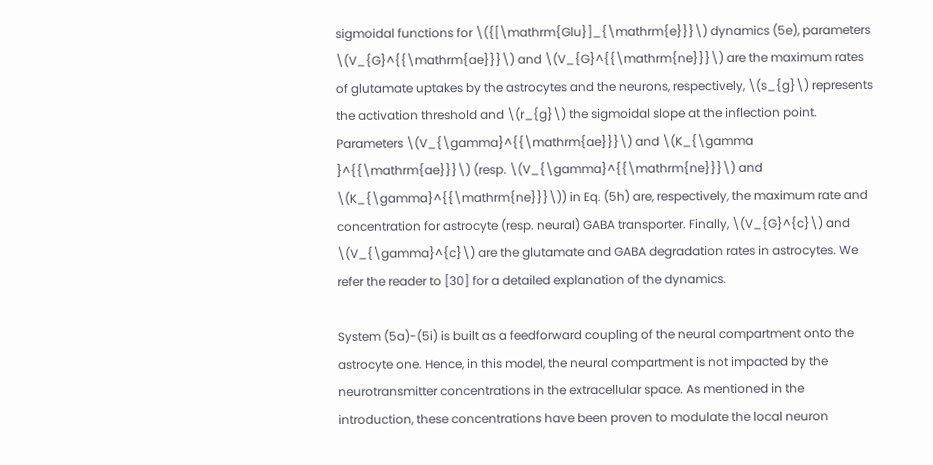sigmoidal functions for \({[\mathrm{Glu}]_{\mathrm{e}}}\) dynamics (5e), parameters \(V_{G}^{{\mathrm{ae}}}\) and \(V_{G}^{{\mathrm{ne}}}\) are the maximum rates of glutamate uptakes by the astrocytes and the neurons, respectively, \(s_{g}\) represents the activation threshold and \(r_{g}\) the sigmoidal slope at the inflection point. Parameters \(V_{\gamma}^{{\mathrm{ae}}}\) and \(K_{\gamma }^{{\mathrm{ae}}}\) (resp. \(V_{\gamma}^{{\mathrm{ne}}}\) and \(K_{\gamma}^{{\mathrm{ne}}}\)) in Eq. (5h) are, respectively, the maximum rate and concentration for astrocyte (resp. neural) GABA transporter. Finally, \(V_{G}^{c}\) and \(V_{\gamma}^{c}\) are the glutamate and GABA degradation rates in astrocytes. We refer the reader to [30] for a detailed explanation of the dynamics.

System (5a)-(5i) is built as a feedforward coupling of the neural compartment onto the astrocyte one. Hence, in this model, the neural compartment is not impacted by the neurotransmitter concentrations in the extracellular space. As mentioned in the introduction, these concentrations have been proven to modulate the local neuron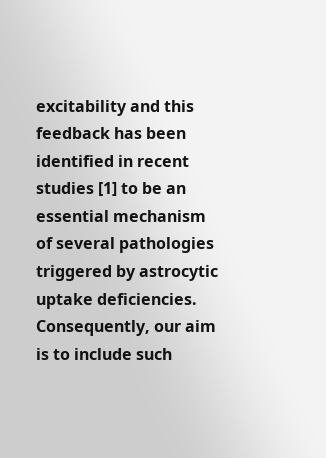excitability and this feedback has been identified in recent studies [1] to be an essential mechanism of several pathologies triggered by astrocytic uptake deficiencies. Consequently, our aim is to include such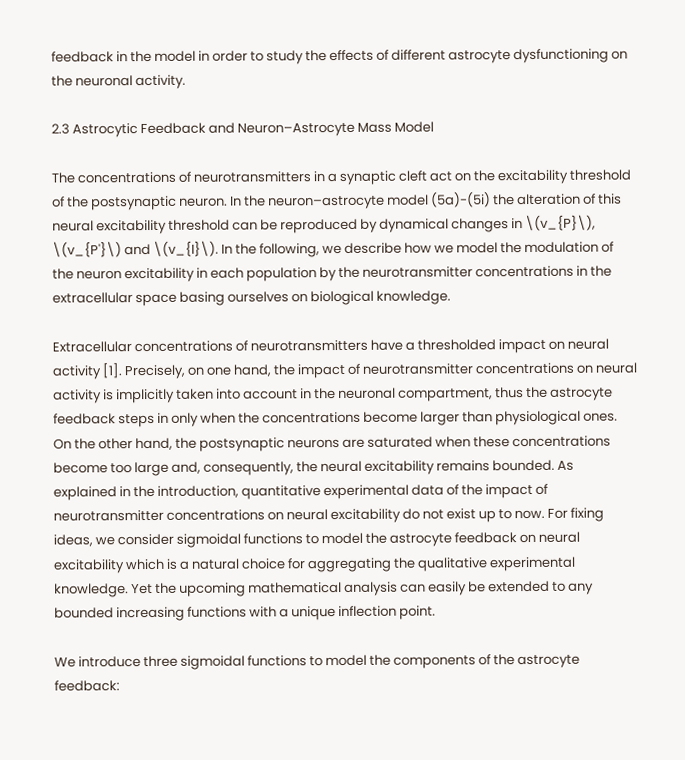feedback in the model in order to study the effects of different astrocyte dysfunctioning on the neuronal activity.

2.3 Astrocytic Feedback and Neuron–Astrocyte Mass Model

The concentrations of neurotransmitters in a synaptic cleft act on the excitability threshold of the postsynaptic neuron. In the neuron–astrocyte model (5a)-(5i) the alteration of this neural excitability threshold can be reproduced by dynamical changes in \(v_{P}\), \(v_{P'}\) and \(v_{I}\). In the following, we describe how we model the modulation of the neuron excitability in each population by the neurotransmitter concentrations in the extracellular space basing ourselves on biological knowledge.

Extracellular concentrations of neurotransmitters have a thresholded impact on neural activity [1]. Precisely, on one hand, the impact of neurotransmitter concentrations on neural activity is implicitly taken into account in the neuronal compartment, thus the astrocyte feedback steps in only when the concentrations become larger than physiological ones. On the other hand, the postsynaptic neurons are saturated when these concentrations become too large and, consequently, the neural excitability remains bounded. As explained in the introduction, quantitative experimental data of the impact of neurotransmitter concentrations on neural excitability do not exist up to now. For fixing ideas, we consider sigmoidal functions to model the astrocyte feedback on neural excitability which is a natural choice for aggregating the qualitative experimental knowledge. Yet the upcoming mathematical analysis can easily be extended to any bounded increasing functions with a unique inflection point.

We introduce three sigmoidal functions to model the components of the astrocyte feedback: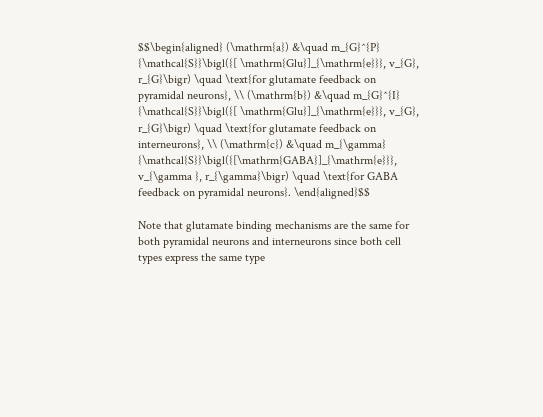$$\begin{aligned} (\mathrm{a}) &\quad m_{G}^{P} {\mathcal{S}}\bigl({[ \mathrm{Glu}]_{\mathrm{e}}}, v_{G}, r_{G}\bigr) \quad \text{for glutamate feedback on pyramidal neurons}, \\ (\mathrm{b}) &\quad m_{G}^{I} {\mathcal{S}}\bigl({[ \mathrm{Glu}]_{\mathrm{e}}}, v_{G}, r_{G}\bigr) \quad \text{for glutamate feedback on interneurons}, \\ (\mathrm{c}) &\quad m_{\gamma} {\mathcal{S}}\bigl({[\mathrm{GABA}]_{\mathrm{e}}}, v_{\gamma }, r_{\gamma}\bigr) \quad \text{for GABA feedback on pyramidal neurons}. \end{aligned}$$

Note that glutamate binding mechanisms are the same for both pyramidal neurons and interneurons since both cell types express the same type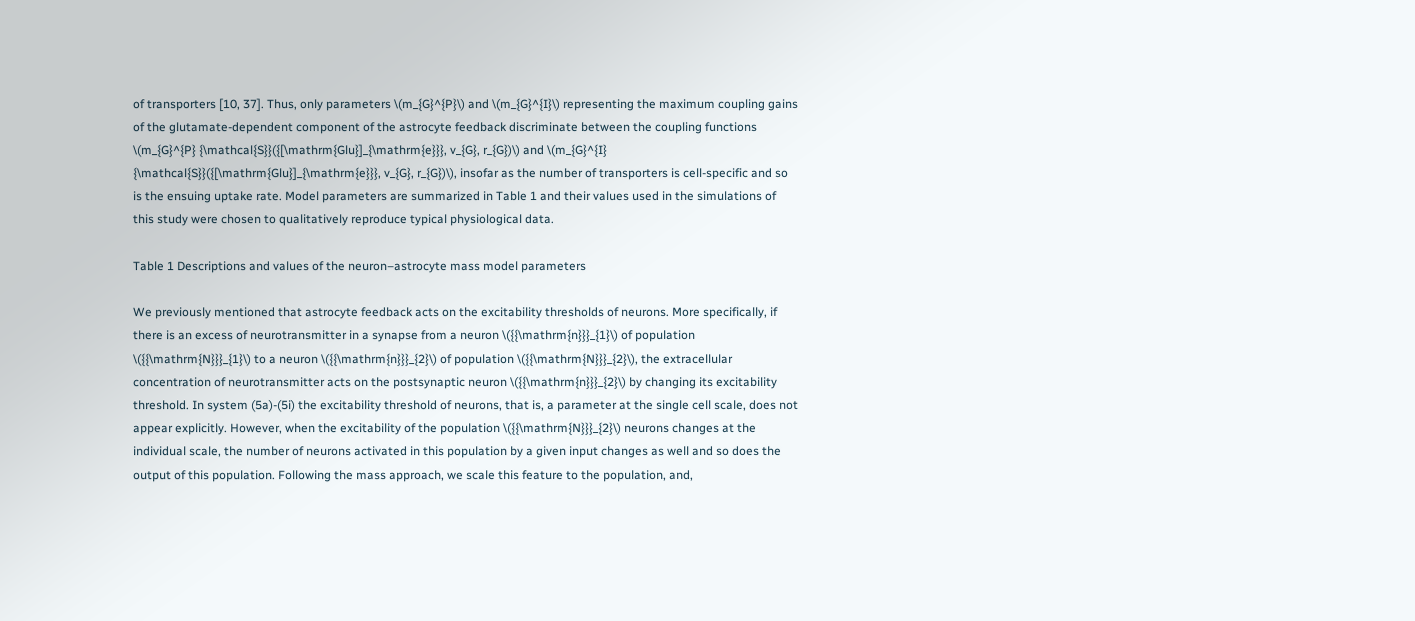of transporters [10, 37]. Thus, only parameters \(m_{G}^{P}\) and \(m_{G}^{I}\) representing the maximum coupling gains of the glutamate-dependent component of the astrocyte feedback discriminate between the coupling functions \(m_{G}^{P} {\mathcal{S}}({[\mathrm{Glu}]_{\mathrm{e}}}, v_{G}, r_{G})\) and \(m_{G}^{I} {\mathcal{S}}({[\mathrm{Glu}]_{\mathrm{e}}}, v_{G}, r_{G})\), insofar as the number of transporters is cell-specific and so is the ensuing uptake rate. Model parameters are summarized in Table 1 and their values used in the simulations of this study were chosen to qualitatively reproduce typical physiological data.

Table 1 Descriptions and values of the neuron–astrocyte mass model parameters

We previously mentioned that astrocyte feedback acts on the excitability thresholds of neurons. More specifically, if there is an excess of neurotransmitter in a synapse from a neuron \({{\mathrm{n}}}_{1}\) of population \({{\mathrm{N}}}_{1}\) to a neuron \({{\mathrm{n}}}_{2}\) of population \({{\mathrm{N}}}_{2}\), the extracellular concentration of neurotransmitter acts on the postsynaptic neuron \({{\mathrm{n}}}_{2}\) by changing its excitability threshold. In system (5a)-(5i) the excitability threshold of neurons, that is, a parameter at the single cell scale, does not appear explicitly. However, when the excitability of the population \({{\mathrm{N}}}_{2}\) neurons changes at the individual scale, the number of neurons activated in this population by a given input changes as well and so does the output of this population. Following the mass approach, we scale this feature to the population, and,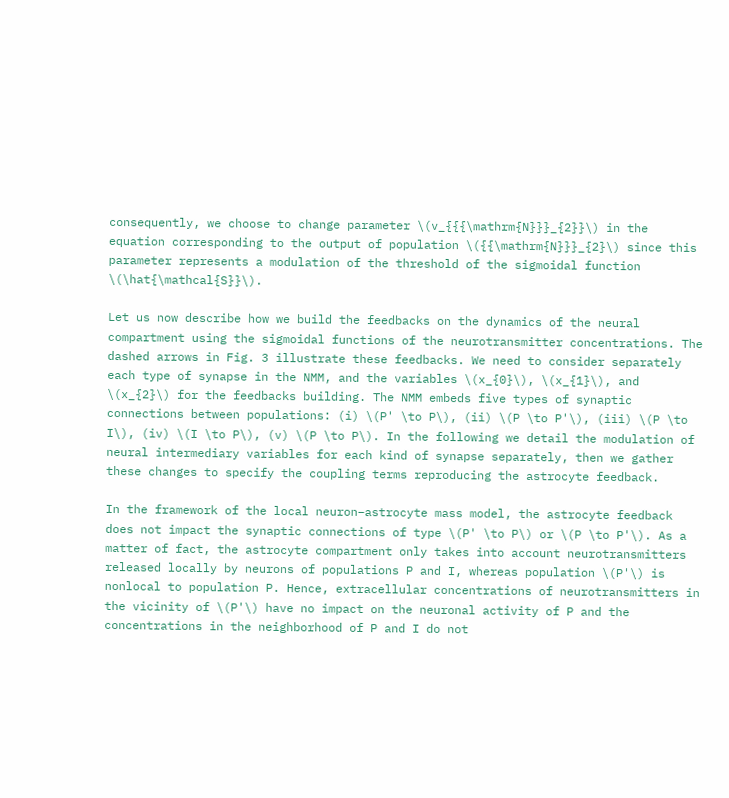consequently, we choose to change parameter \(v_{{{\mathrm{N}}}_{2}}\) in the equation corresponding to the output of population \({{\mathrm{N}}}_{2}\) since this parameter represents a modulation of the threshold of the sigmoidal function \(\hat{\mathcal{S}}\).

Let us now describe how we build the feedbacks on the dynamics of the neural compartment using the sigmoidal functions of the neurotransmitter concentrations. The dashed arrows in Fig. 3 illustrate these feedbacks. We need to consider separately each type of synapse in the NMM, and the variables \(x_{0}\), \(x_{1}\), and \(x_{2}\) for the feedbacks building. The NMM embeds five types of synaptic connections between populations: (i) \(P' \to P\), (ii) \(P \to P'\), (iii) \(P \to I\), (iv) \(I \to P\), (v) \(P \to P\). In the following we detail the modulation of neural intermediary variables for each kind of synapse separately, then we gather these changes to specify the coupling terms reproducing the astrocyte feedback.

In the framework of the local neuron–astrocyte mass model, the astrocyte feedback does not impact the synaptic connections of type \(P' \to P\) or \(P \to P'\). As a matter of fact, the astrocyte compartment only takes into account neurotransmitters released locally by neurons of populations P and I, whereas population \(P'\) is nonlocal to population P. Hence, extracellular concentrations of neurotransmitters in the vicinity of \(P'\) have no impact on the neuronal activity of P and the concentrations in the neighborhood of P and I do not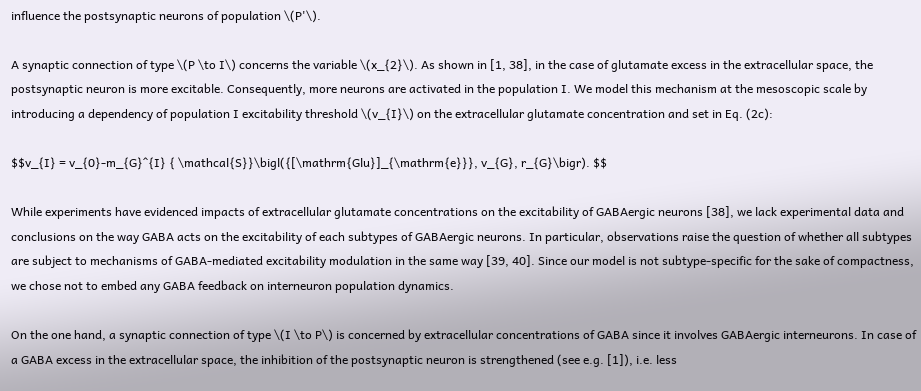influence the postsynaptic neurons of population \(P'\).

A synaptic connection of type \(P \to I\) concerns the variable \(x_{2}\). As shown in [1, 38], in the case of glutamate excess in the extracellular space, the postsynaptic neuron is more excitable. Consequently, more neurons are activated in the population I. We model this mechanism at the mesoscopic scale by introducing a dependency of population I excitability threshold \(v_{I}\) on the extracellular glutamate concentration and set in Eq. (2c):

$$v_{I} = v_{0}-m_{G}^{I} { \mathcal{S}}\bigl({[\mathrm{Glu}]_{\mathrm{e}}}, v_{G}, r_{G}\bigr). $$

While experiments have evidenced impacts of extracellular glutamate concentrations on the excitability of GABAergic neurons [38], we lack experimental data and conclusions on the way GABA acts on the excitability of each subtypes of GABAergic neurons. In particular, observations raise the question of whether all subtypes are subject to mechanisms of GABA-mediated excitability modulation in the same way [39, 40]. Since our model is not subtype-specific for the sake of compactness, we chose not to embed any GABA feedback on interneuron population dynamics.

On the one hand, a synaptic connection of type \(I \to P\) is concerned by extracellular concentrations of GABA since it involves GABAergic interneurons. In case of a GABA excess in the extracellular space, the inhibition of the postsynaptic neuron is strengthened (see e.g. [1]), i.e. less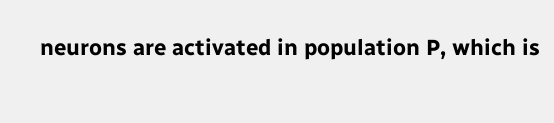neurons are activated in population P, which is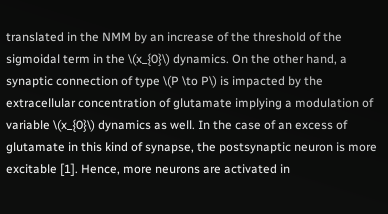translated in the NMM by an increase of the threshold of the sigmoidal term in the \(x_{0}\) dynamics. On the other hand, a synaptic connection of type \(P \to P\) is impacted by the extracellular concentration of glutamate implying a modulation of variable \(x_{0}\) dynamics as well. In the case of an excess of glutamate in this kind of synapse, the postsynaptic neuron is more excitable [1]. Hence, more neurons are activated in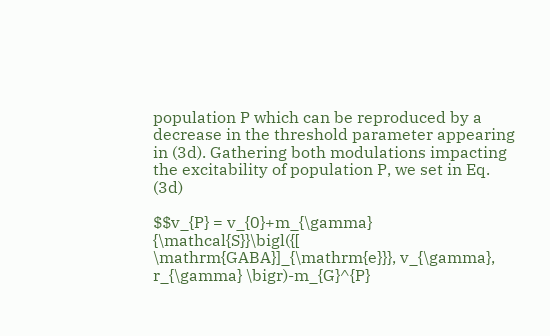population P which can be reproduced by a decrease in the threshold parameter appearing in (3d). Gathering both modulations impacting the excitability of population P, we set in Eq. (3d)

$$v_{P} = v_{0}+m_{\gamma} {\mathcal{S}}\bigl({[ \mathrm{GABA}]_{\mathrm{e}}}, v_{\gamma}, r_{\gamma} \bigr)-m_{G}^{P}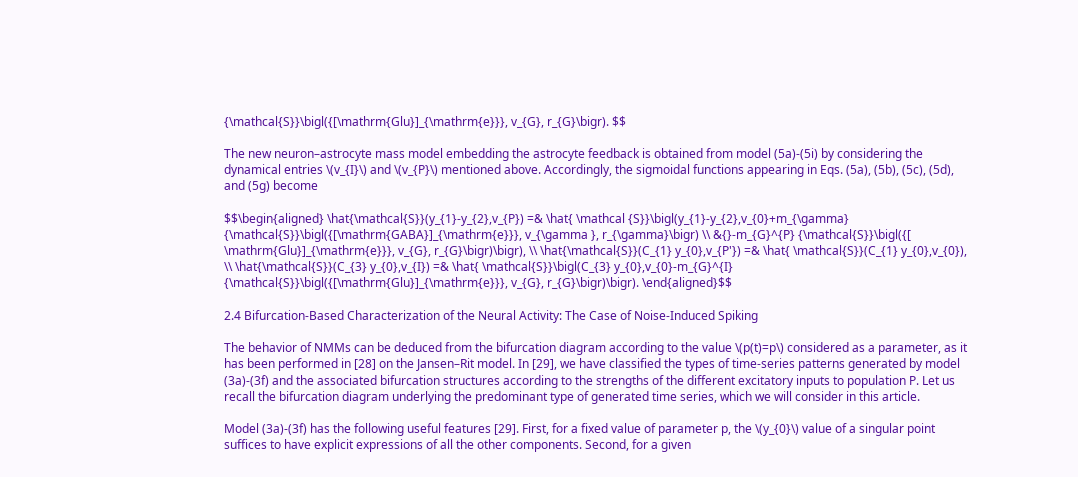{\mathcal{S}}\bigl({[\mathrm{Glu}]_{\mathrm{e}}}, v_{G}, r_{G}\bigr). $$

The new neuron–astrocyte mass model embedding the astrocyte feedback is obtained from model (5a)-(5i) by considering the dynamical entries \(v_{I}\) and \(v_{P}\) mentioned above. Accordingly, the sigmoidal functions appearing in Eqs. (5a), (5b), (5c), (5d), and (5g) become

$$\begin{aligned} \hat{\mathcal{S}}(y_{1}-y_{2},v_{P}) =& \hat{ \mathcal {S}}\bigl(y_{1}-y_{2},v_{0}+m_{\gamma} {\mathcal{S}}\bigl({[\mathrm{GABA}]_{\mathrm{e}}}, v_{\gamma }, r_{\gamma}\bigr) \\ &{}-m_{G}^{P} {\mathcal{S}}\bigl({[ \mathrm{Glu}]_{\mathrm{e}}}, v_{G}, r_{G}\bigr)\bigr), \\ \hat{\mathcal{S}}(C_{1} y_{0},v_{P'}) =& \hat{ \mathcal{S}}(C_{1} y_{0},v_{0}), \\ \hat{\mathcal{S}}(C_{3} y_{0},v_{I}) =& \hat{ \mathcal{S}}\bigl(C_{3} y_{0},v_{0}-m_{G}^{I} {\mathcal{S}}\bigl({[\mathrm{Glu}]_{\mathrm{e}}}, v_{G}, r_{G}\bigr)\bigr). \end{aligned}$$

2.4 Bifurcation-Based Characterization of the Neural Activity: The Case of Noise-Induced Spiking

The behavior of NMMs can be deduced from the bifurcation diagram according to the value \(p(t)=p\) considered as a parameter, as it has been performed in [28] on the Jansen–Rit model. In [29], we have classified the types of time-series patterns generated by model (3a)-(3f) and the associated bifurcation structures according to the strengths of the different excitatory inputs to population P. Let us recall the bifurcation diagram underlying the predominant type of generated time series, which we will consider in this article.

Model (3a)-(3f) has the following useful features [29]. First, for a fixed value of parameter p, the \(y_{0}\) value of a singular point suffices to have explicit expressions of all the other components. Second, for a given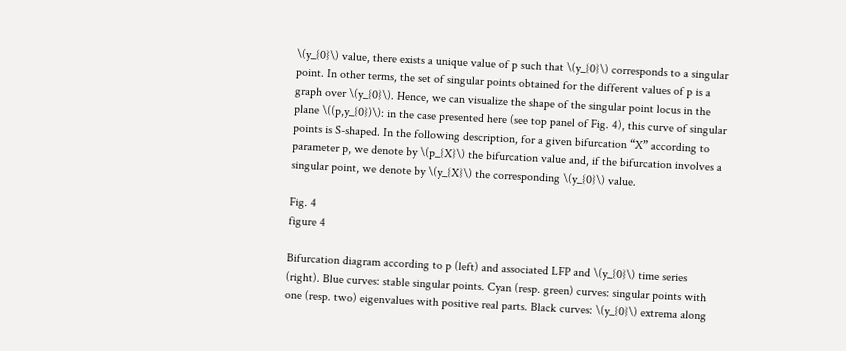\(y_{0}\) value, there exists a unique value of p such that \(y_{0}\) corresponds to a singular point. In other terms, the set of singular points obtained for the different values of p is a graph over \(y_{0}\). Hence, we can visualize the shape of the singular point locus in the plane \((p,y_{0})\): in the case presented here (see top panel of Fig. 4), this curve of singular points is S-shaped. In the following description, for a given bifurcation “X” according to parameter p, we denote by \(p_{X}\) the bifurcation value and, if the bifurcation involves a singular point, we denote by \(y_{X}\) the corresponding \(y_{0}\) value.

Fig. 4
figure 4

Bifurcation diagram according to p (left) and associated LFP and \(y_{0}\) time series (right). Blue curves: stable singular points. Cyan (resp. green) curves: singular points with one (resp. two) eigenvalues with positive real parts. Black curves: \(y_{0}\) extrema along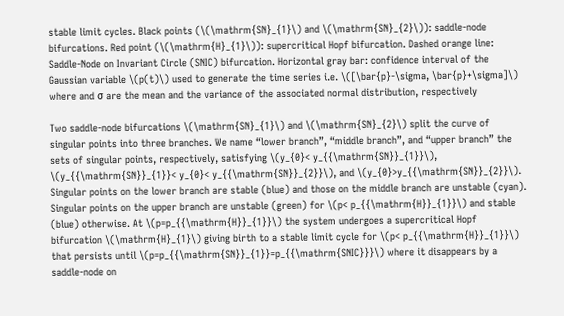stable limit cycles. Black points (\(\mathrm{SN}_{1}\) and \(\mathrm{SN}_{2}\)): saddle-node bifurcations. Red point (\(\mathrm{H}_{1}\)): supercritical Hopf bifurcation. Dashed orange line: Saddle-Node on Invariant Circle (SNIC) bifurcation. Horizontal gray bar: confidence interval of the Gaussian variable \(p(t)\) used to generate the time series i.e. \([\bar{p}-\sigma, \bar{p}+\sigma]\) where and σ are the mean and the variance of the associated normal distribution, respectively

Two saddle-node bifurcations \(\mathrm{SN}_{1}\) and \(\mathrm{SN}_{2}\) split the curve of singular points into three branches. We name “lower branch”, “middle branch”, and “upper branch” the sets of singular points, respectively, satisfying \(y_{0}< y_{{\mathrm{SN}}_{1}}\), \(y_{{\mathrm{SN}}_{1}}< y_{0}< y_{{\mathrm{SN}}_{2}}\), and \(y_{0}>y_{{\mathrm{SN}}_{2}}\). Singular points on the lower branch are stable (blue) and those on the middle branch are unstable (cyan). Singular points on the upper branch are unstable (green) for \(p< p_{{\mathrm{H}}_{1}}\) and stable (blue) otherwise. At \(p=p_{{\mathrm{H}}_{1}}\) the system undergoes a supercritical Hopf bifurcation \(\mathrm{H}_{1}\) giving birth to a stable limit cycle for \(p< p_{{\mathrm{H}}_{1}}\) that persists until \(p=p_{{\mathrm{SN}}_{1}}=p_{{\mathrm{SNIC}}}\) where it disappears by a saddle-node on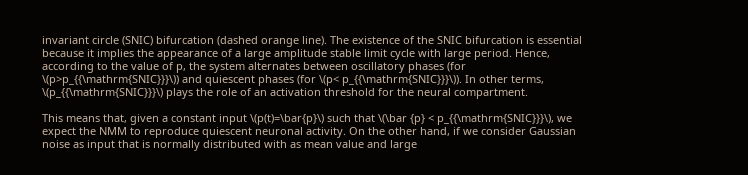invariant circle (SNIC) bifurcation (dashed orange line). The existence of the SNIC bifurcation is essential because it implies the appearance of a large amplitude stable limit cycle with large period. Hence, according to the value of p, the system alternates between oscillatory phases (for \(p>p_{{\mathrm{SNIC}}}\)) and quiescent phases (for \(p< p_{{\mathrm{SNIC}}}\)). In other terms, \(p_{{\mathrm{SNIC}}}\) plays the role of an activation threshold for the neural compartment.

This means that, given a constant input \(p(t)=\bar{p}\) such that \(\bar {p} < p_{{\mathrm{SNIC}}}\), we expect the NMM to reproduce quiescent neuronal activity. On the other hand, if we consider Gaussian noise as input that is normally distributed with as mean value and large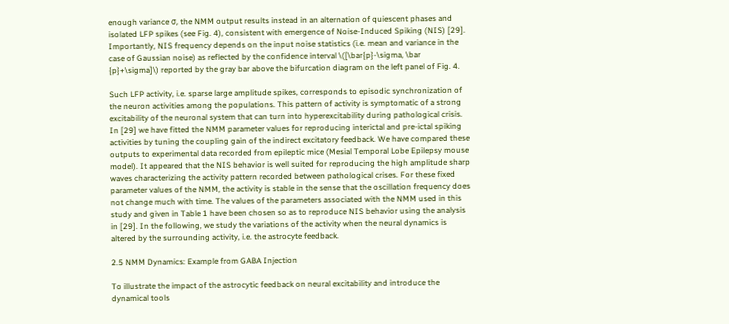enough variance σ, the NMM output results instead in an alternation of quiescent phases and isolated LFP spikes (see Fig. 4), consistent with emergence of Noise-Induced Spiking (NIS) [29]. Importantly, NIS frequency depends on the input noise statistics (i.e. mean and variance in the case of Gaussian noise) as reflected by the confidence interval \([\bar{p}-\sigma, \bar {p}+\sigma]\) reported by the gray bar above the bifurcation diagram on the left panel of Fig. 4.

Such LFP activity, i.e. sparse large amplitude spikes, corresponds to episodic synchronization of the neuron activities among the populations. This pattern of activity is symptomatic of a strong excitability of the neuronal system that can turn into hyperexcitability during pathological crisis. In [29] we have fitted the NMM parameter values for reproducing interictal and pre-ictal spiking activities by tuning the coupling gain of the indirect excitatory feedback. We have compared these outputs to experimental data recorded from epileptic mice (Mesial Temporal Lobe Epilepsy mouse model). It appeared that the NIS behavior is well suited for reproducing the high amplitude sharp waves characterizing the activity pattern recorded between pathological crises. For these fixed parameter values of the NMM, the activity is stable in the sense that the oscillation frequency does not change much with time. The values of the parameters associated with the NMM used in this study and given in Table 1 have been chosen so as to reproduce NIS behavior using the analysis in [29]. In the following, we study the variations of the activity when the neural dynamics is altered by the surrounding activity, i.e. the astrocyte feedback.

2.5 NMM Dynamics: Example from GABA Injection

To illustrate the impact of the astrocytic feedback on neural excitability and introduce the dynamical tools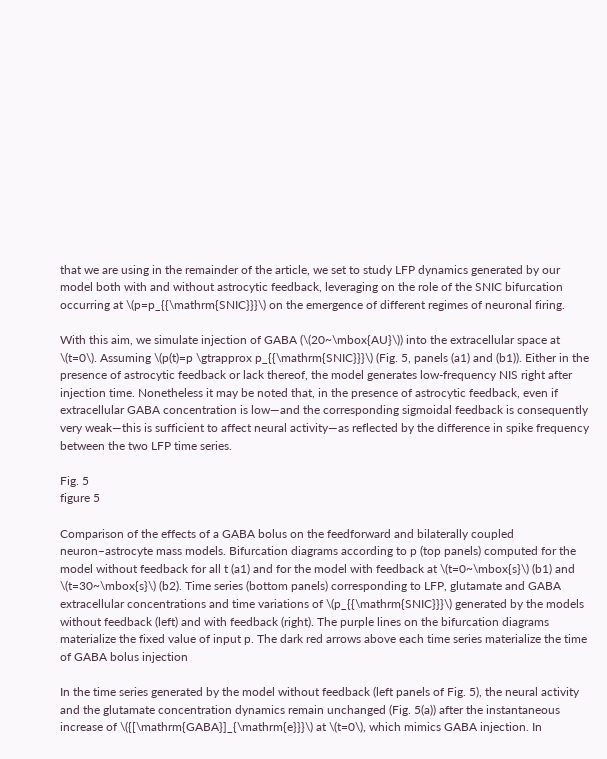that we are using in the remainder of the article, we set to study LFP dynamics generated by our model both with and without astrocytic feedback, leveraging on the role of the SNIC bifurcation occurring at \(p=p_{{\mathrm{SNIC}}}\) on the emergence of different regimes of neuronal firing.

With this aim, we simulate injection of GABA (\(20~\mbox{AU}\)) into the extracellular space at \(t=0\). Assuming \(p(t)=p \gtrapprox p_{{\mathrm{SNIC}}}\) (Fig. 5, panels (a1) and (b1)). Either in the presence of astrocytic feedback or lack thereof, the model generates low-frequency NIS right after injection time. Nonetheless it may be noted that, in the presence of astrocytic feedback, even if extracellular GABA concentration is low—and the corresponding sigmoidal feedback is consequently very weak—this is sufficient to affect neural activity—as reflected by the difference in spike frequency between the two LFP time series.

Fig. 5
figure 5

Comparison of the effects of a GABA bolus on the feedforward and bilaterally coupled neuron–astrocyte mass models. Bifurcation diagrams according to p (top panels) computed for the model without feedback for all t (a1) and for the model with feedback at \(t=0~\mbox{s}\) (b1) and \(t=30~\mbox{s}\) (b2). Time series (bottom panels) corresponding to LFP, glutamate and GABA extracellular concentrations and time variations of \(p_{{\mathrm{SNIC}}}\) generated by the models without feedback (left) and with feedback (right). The purple lines on the bifurcation diagrams materialize the fixed value of input p. The dark red arrows above each time series materialize the time of GABA bolus injection

In the time series generated by the model without feedback (left panels of Fig. 5), the neural activity and the glutamate concentration dynamics remain unchanged (Fig. 5(a)) after the instantaneous increase of \({[\mathrm{GABA}]_{\mathrm{e}}}\) at \(t=0\), which mimics GABA injection. In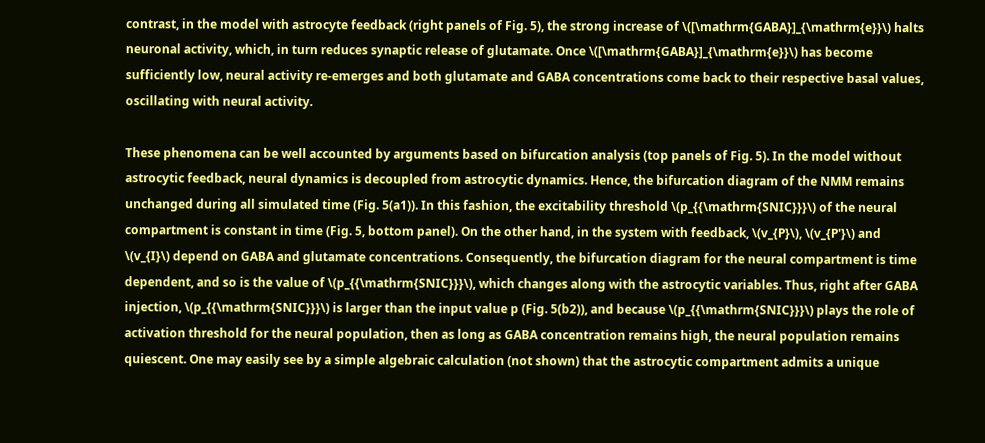contrast, in the model with astrocyte feedback (right panels of Fig. 5), the strong increase of \([\mathrm{GABA}]_{\mathrm{e}}\) halts neuronal activity, which, in turn reduces synaptic release of glutamate. Once \([\mathrm{GABA}]_{\mathrm{e}}\) has become sufficiently low, neural activity re-emerges and both glutamate and GABA concentrations come back to their respective basal values, oscillating with neural activity.

These phenomena can be well accounted by arguments based on bifurcation analysis (top panels of Fig. 5). In the model without astrocytic feedback, neural dynamics is decoupled from astrocytic dynamics. Hence, the bifurcation diagram of the NMM remains unchanged during all simulated time (Fig. 5(a1)). In this fashion, the excitability threshold \(p_{{\mathrm{SNIC}}}\) of the neural compartment is constant in time (Fig. 5, bottom panel). On the other hand, in the system with feedback, \(v_{P}\), \(v_{P'}\) and \(v_{I}\) depend on GABA and glutamate concentrations. Consequently, the bifurcation diagram for the neural compartment is time dependent, and so is the value of \(p_{{\mathrm{SNIC}}}\), which changes along with the astrocytic variables. Thus, right after GABA injection, \(p_{{\mathrm{SNIC}}}\) is larger than the input value p (Fig. 5(b2)), and because \(p_{{\mathrm{SNIC}}}\) plays the role of activation threshold for the neural population, then as long as GABA concentration remains high, the neural population remains quiescent. One may easily see by a simple algebraic calculation (not shown) that the astrocytic compartment admits a unique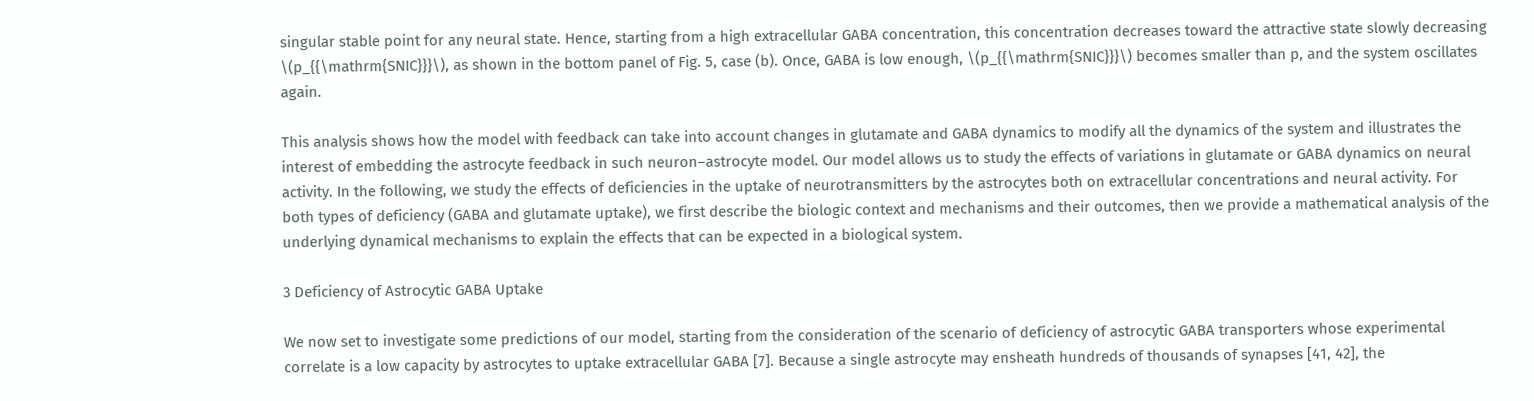singular stable point for any neural state. Hence, starting from a high extracellular GABA concentration, this concentration decreases toward the attractive state slowly decreasing \(p_{{\mathrm{SNIC}}}\), as shown in the bottom panel of Fig. 5, case (b). Once, GABA is low enough, \(p_{{\mathrm{SNIC}}}\) becomes smaller than p, and the system oscillates again.

This analysis shows how the model with feedback can take into account changes in glutamate and GABA dynamics to modify all the dynamics of the system and illustrates the interest of embedding the astrocyte feedback in such neuron–astrocyte model. Our model allows us to study the effects of variations in glutamate or GABA dynamics on neural activity. In the following, we study the effects of deficiencies in the uptake of neurotransmitters by the astrocytes both on extracellular concentrations and neural activity. For both types of deficiency (GABA and glutamate uptake), we first describe the biologic context and mechanisms and their outcomes, then we provide a mathematical analysis of the underlying dynamical mechanisms to explain the effects that can be expected in a biological system.

3 Deficiency of Astrocytic GABA Uptake

We now set to investigate some predictions of our model, starting from the consideration of the scenario of deficiency of astrocytic GABA transporters whose experimental correlate is a low capacity by astrocytes to uptake extracellular GABA [7]. Because a single astrocyte may ensheath hundreds of thousands of synapses [41, 42], the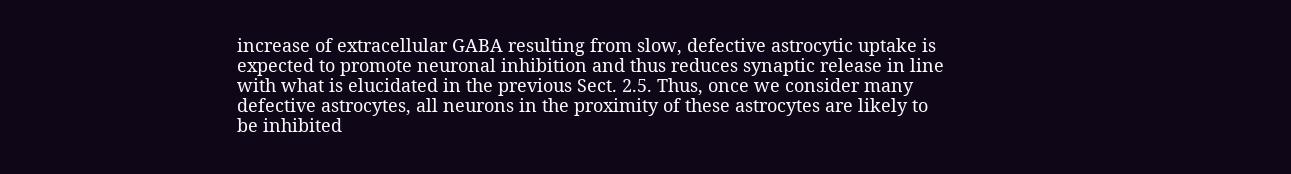increase of extracellular GABA resulting from slow, defective astrocytic uptake is expected to promote neuronal inhibition and thus reduces synaptic release in line with what is elucidated in the previous Sect. 2.5. Thus, once we consider many defective astrocytes, all neurons in the proximity of these astrocytes are likely to be inhibited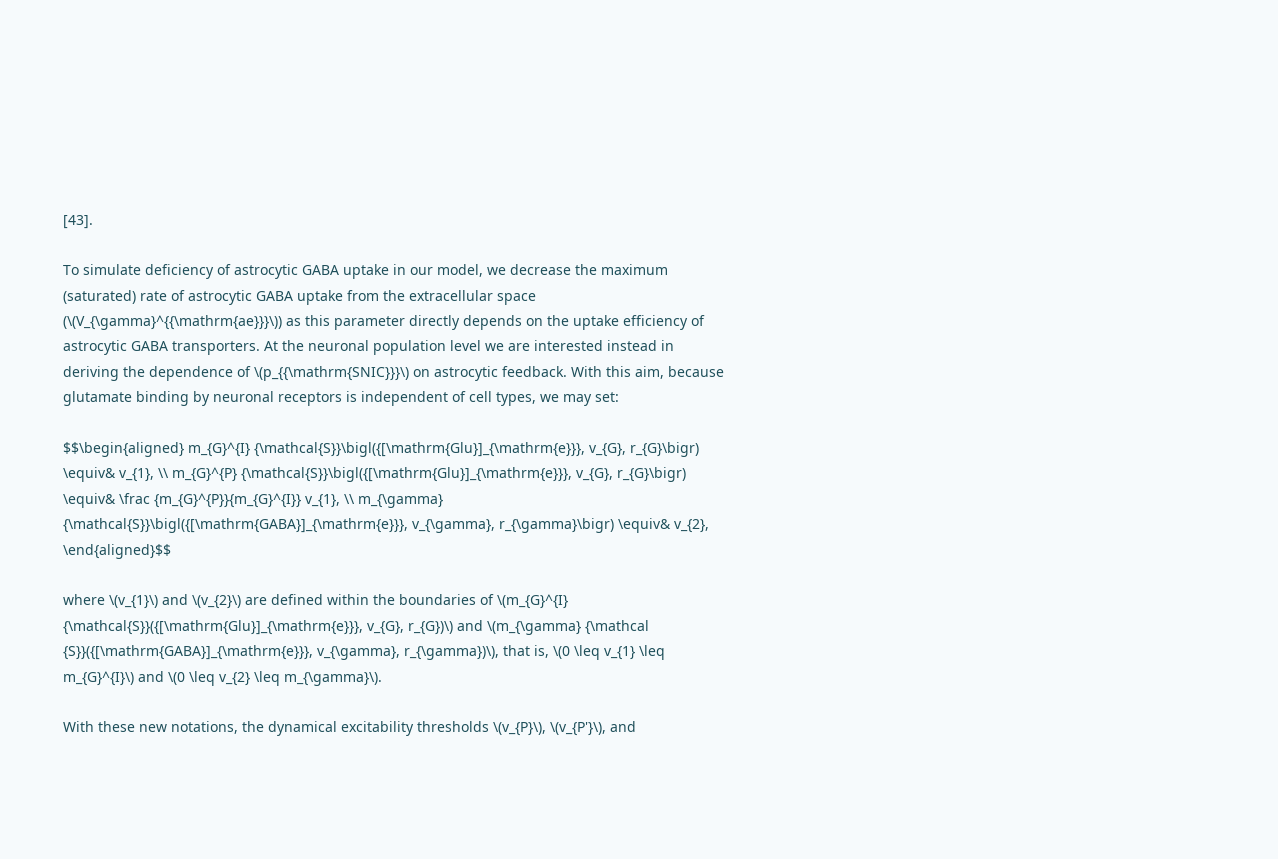[43].

To simulate deficiency of astrocytic GABA uptake in our model, we decrease the maximum (saturated) rate of astrocytic GABA uptake from the extracellular space (\(V_{\gamma}^{{\mathrm{ae}}}\)) as this parameter directly depends on the uptake efficiency of astrocytic GABA transporters. At the neuronal population level we are interested instead in deriving the dependence of \(p_{{\mathrm{SNIC}}}\) on astrocytic feedback. With this aim, because glutamate binding by neuronal receptors is independent of cell types, we may set:

$$\begin{aligned} m_{G}^{I} {\mathcal{S}}\bigl({[\mathrm{Glu}]_{\mathrm{e}}}, v_{G}, r_{G}\bigr) \equiv& v_{1}, \\ m_{G}^{P} {\mathcal{S}}\bigl({[\mathrm{Glu}]_{\mathrm{e}}}, v_{G}, r_{G}\bigr) \equiv& \frac {m_{G}^{P}}{m_{G}^{I}} v_{1}, \\ m_{\gamma} {\mathcal{S}}\bigl({[\mathrm{GABA}]_{\mathrm{e}}}, v_{\gamma}, r_{\gamma}\bigr) \equiv& v_{2}, \end{aligned}$$

where \(v_{1}\) and \(v_{2}\) are defined within the boundaries of \(m_{G}^{I} {\mathcal{S}}({[\mathrm{Glu}]_{\mathrm{e}}}, v_{G}, r_{G})\) and \(m_{\gamma} {\mathcal {S}}({[\mathrm{GABA}]_{\mathrm{e}}}, v_{\gamma}, r_{\gamma})\), that is, \(0 \leq v_{1} \leq m_{G}^{I}\) and \(0 \leq v_{2} \leq m_{\gamma}\).

With these new notations, the dynamical excitability thresholds \(v_{P}\), \(v_{P'}\), and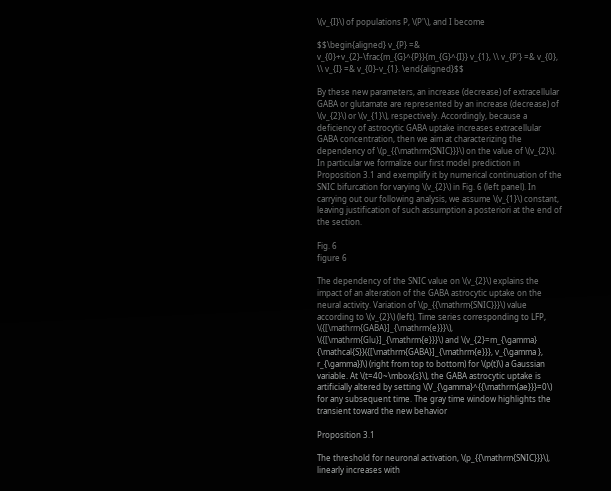\(v_{I}\) of populations P, \(P'\), and I become

$$\begin{aligned} v_{P} =& v_{0}+v_{2}-\frac{m_{G}^{P}}{m_{G}^{I}} v_{1}, \\ v_{P'} =& v_{0}, \\ v_{I} =& v_{0}-v_{1}. \end{aligned}$$

By these new parameters, an increase (decrease) of extracellular GABA or glutamate are represented by an increase (decrease) of \(v_{2}\) or \(v_{1}\), respectively. Accordingly, because a deficiency of astrocytic GABA uptake increases extracellular GABA concentration, then we aim at characterizing the dependency of \(p_{{\mathrm{SNIC}}}\) on the value of \(v_{2}\). In particular we formalize our first model prediction in Proposition 3.1 and exemplify it by numerical continuation of the SNIC bifurcation for varying \(v_{2}\) in Fig. 6 (left panel). In carrying out our following analysis, we assume \(v_{1}\) constant, leaving justification of such assumption a posteriori at the end of the section.

Fig. 6
figure 6

The dependency of the SNIC value on \(v_{2}\) explains the impact of an alteration of the GABA astrocytic uptake on the neural activity. Variation of \(p_{{\mathrm{SNIC}}}\) value according to \(v_{2}\) (left). Time series corresponding to LFP, \({[\mathrm{GABA}]_{\mathrm{e}}}\), \({[\mathrm{Glu}]_{\mathrm{e}}}\) and \(v_{2}=m_{\gamma} {\mathcal{S}}({[\mathrm{GABA}]_{\mathrm{e}}}, v_{\gamma }, r_{\gamma})\) (right from top to bottom) for \(p(t)\) a Gaussian variable. At \(t=40~\mbox{s}\), the GABA astrocytic uptake is artificially altered by setting \(V_{\gamma}^{{\mathrm{ae}}}=0\) for any subsequent time. The gray time window highlights the transient toward the new behavior

Proposition 3.1

The threshold for neuronal activation, \(p_{{\mathrm{SNIC}}}\), linearly increases with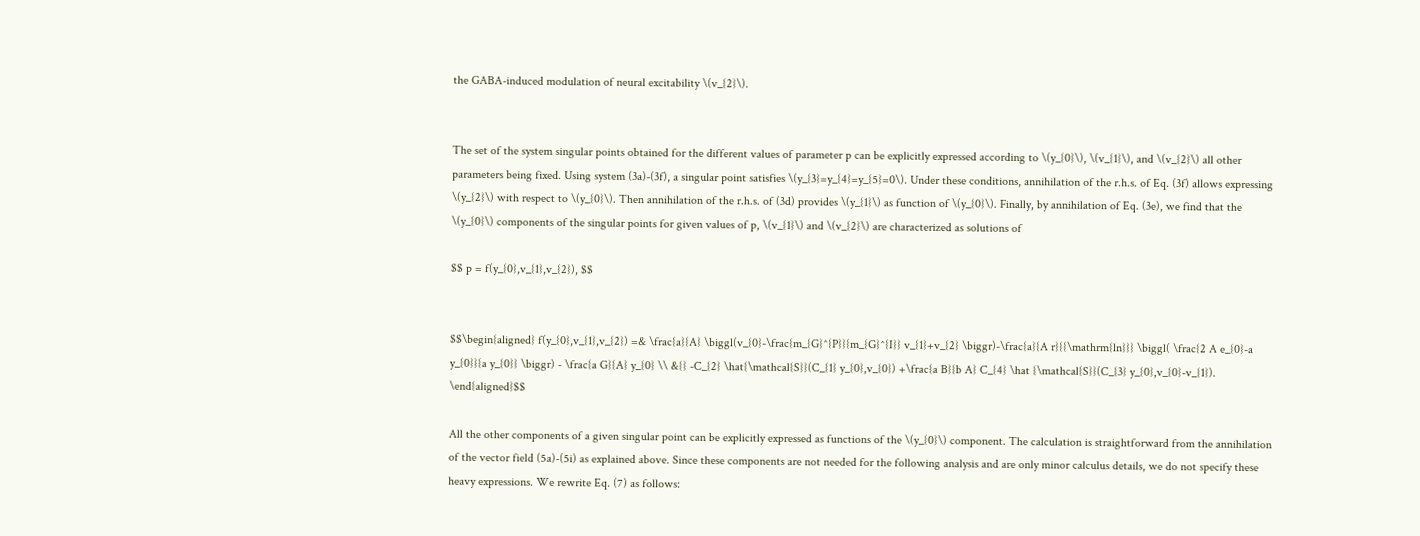the GABA-induced modulation of neural excitability \(v_{2}\).


The set of the system singular points obtained for the different values of parameter p can be explicitly expressed according to \(y_{0}\), \(v_{1}\), and \(v_{2}\) all other parameters being fixed. Using system (3a)-(3f), a singular point satisfies \(y_{3}=y_{4}=y_{5}=0\). Under these conditions, annihilation of the r.h.s. of Eq. (3f) allows expressing \(y_{2}\) with respect to \(y_{0}\). Then annihilation of the r.h.s. of (3d) provides \(y_{1}\) as function of \(y_{0}\). Finally, by annihilation of Eq. (3e), we find that the \(y_{0}\) components of the singular points for given values of p, \(v_{1}\) and \(v_{2}\) are characterized as solutions of

$$ p = f(y_{0},v_{1},v_{2}), $$


$$\begin{aligned} f(y_{0},v_{1},v_{2}) =& \frac{a}{A} \biggl(v_{0}-\frac{m_{G}^{P}}{m_{G}^{I}} v_{1}+v_{2} \biggr)-\frac{a}{A r}{{\mathrm{ln}}} \biggl( \frac{2 A e_{0}-a y_{0}}{a y_{0}} \biggr) - \frac{a G}{A} y_{0} \\ &{} -C_{2} \hat{\mathcal{S}}(C_{1} y_{0},v_{0}) +\frac{a B}{b A} C_{4} \hat {\mathcal{S}}(C_{3} y_{0},v_{0}-v_{1}). \end{aligned}$$

All the other components of a given singular point can be explicitly expressed as functions of the \(y_{0}\) component. The calculation is straightforward from the annihilation of the vector field (5a)-(5i) as explained above. Since these components are not needed for the following analysis and are only minor calculus details, we do not specify these heavy expressions. We rewrite Eq. (7) as follows: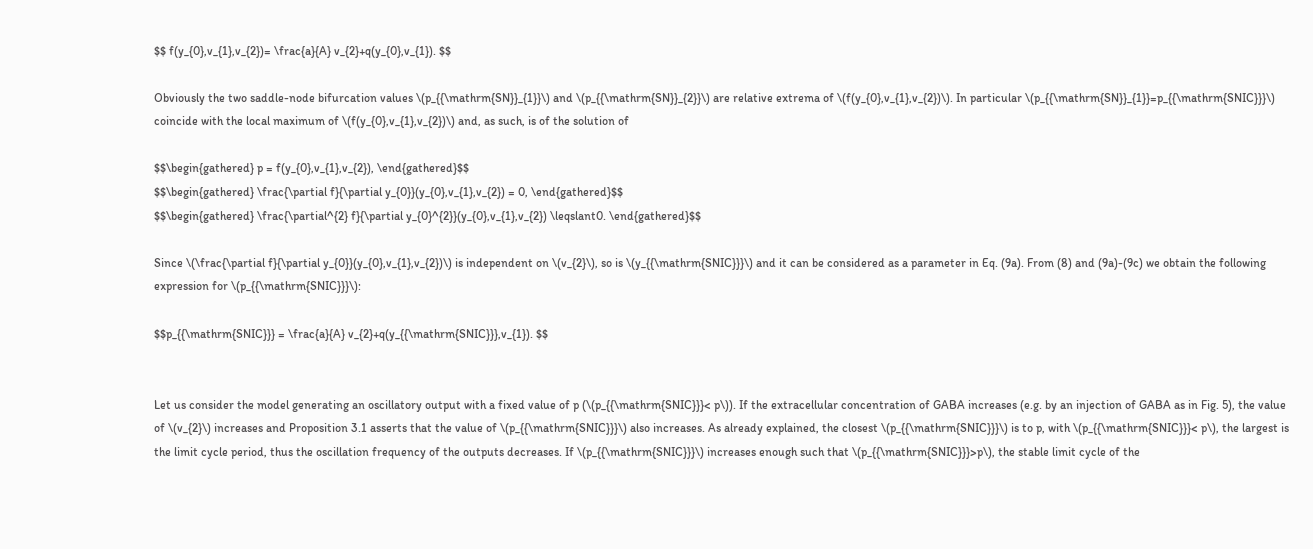$$ f(y_{0},v_{1},v_{2})= \frac{a}{A} v_{2}+q(y_{0},v_{1}). $$

Obviously the two saddle-node bifurcation values \(p_{{\mathrm{SN}}_{1}}\) and \(p_{{\mathrm{SN}}_{2}}\) are relative extrema of \(f(y_{0},v_{1},v_{2})\). In particular \(p_{{\mathrm{SN}}_{1}}=p_{{\mathrm{SNIC}}}\) coincide with the local maximum of \(f(y_{0},v_{1},v_{2})\) and, as such, is of the solution of

$$\begin{gathered} p = f(y_{0},v_{1},v_{2}), \end{gathered}$$
$$\begin{gathered} \frac{\partial f}{\partial y_{0}}(y_{0},v_{1},v_{2}) = 0, \end{gathered}$$
$$\begin{gathered} \frac{\partial^{2} f}{\partial y_{0}^{2}}(y_{0},v_{1},v_{2}) \leqslant0. \end{gathered}$$

Since \(\frac{\partial f}{\partial y_{0}}(y_{0},v_{1},v_{2})\) is independent on \(v_{2}\), so is \(y_{{\mathrm{SNIC}}}\) and it can be considered as a parameter in Eq. (9a). From (8) and (9a)-(9c) we obtain the following expression for \(p_{{\mathrm{SNIC}}}\):

$$p_{{\mathrm{SNIC}}} = \frac{a}{A} v_{2}+q(y_{{\mathrm{SNIC}}},v_{1}). $$


Let us consider the model generating an oscillatory output with a fixed value of p (\(p_{{\mathrm{SNIC}}}< p\)). If the extracellular concentration of GABA increases (e.g. by an injection of GABA as in Fig. 5), the value of \(v_{2}\) increases and Proposition 3.1 asserts that the value of \(p_{{\mathrm{SNIC}}}\) also increases. As already explained, the closest \(p_{{\mathrm{SNIC}}}\) is to p, with \(p_{{\mathrm{SNIC}}}< p\), the largest is the limit cycle period, thus the oscillation frequency of the outputs decreases. If \(p_{{\mathrm{SNIC}}}\) increases enough such that \(p_{{\mathrm{SNIC}}}>p\), the stable limit cycle of the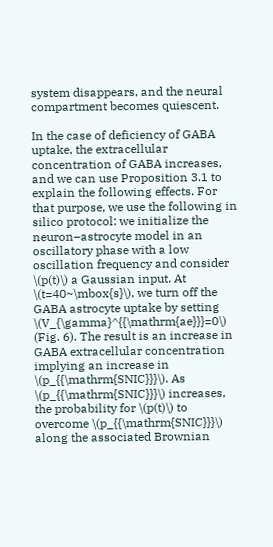system disappears, and the neural compartment becomes quiescent.

In the case of deficiency of GABA uptake, the extracellular concentration of GABA increases, and we can use Proposition 3.1 to explain the following effects. For that purpose, we use the following in silico protocol: we initialize the neuron–astrocyte model in an oscillatory phase with a low oscillation frequency and consider \(p(t)\) a Gaussian input. At \(t=40~\mbox{s}\), we turn off the GABA astrocyte uptake by setting \(V_{\gamma}^{{\mathrm{ae}}}=0\) (Fig. 6). The result is an increase in GABA extracellular concentration implying an increase in \(p_{{\mathrm{SNIC}}}\). As \(p_{{\mathrm{SNIC}}}\) increases, the probability for \(p(t)\) to overcome \(p_{{\mathrm{SNIC}}}\) along the associated Brownian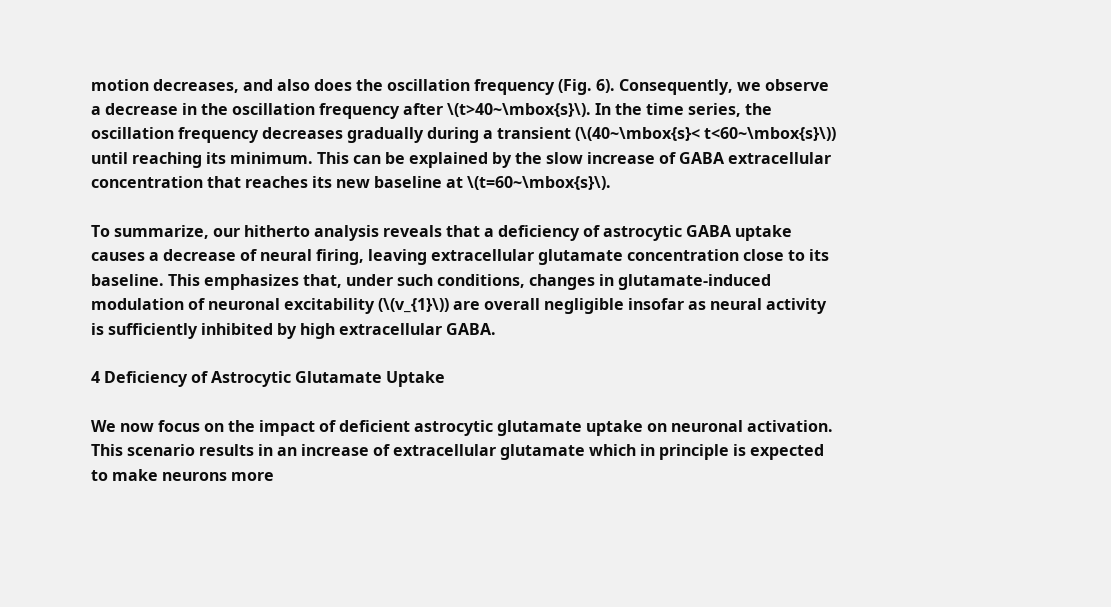motion decreases, and also does the oscillation frequency (Fig. 6). Consequently, we observe a decrease in the oscillation frequency after \(t>40~\mbox{s}\). In the time series, the oscillation frequency decreases gradually during a transient (\(40~\mbox{s}< t<60~\mbox{s}\)) until reaching its minimum. This can be explained by the slow increase of GABA extracellular concentration that reaches its new baseline at \(t=60~\mbox{s}\).

To summarize, our hitherto analysis reveals that a deficiency of astrocytic GABA uptake causes a decrease of neural firing, leaving extracellular glutamate concentration close to its baseline. This emphasizes that, under such conditions, changes in glutamate-induced modulation of neuronal excitability (\(v_{1}\)) are overall negligible insofar as neural activity is sufficiently inhibited by high extracellular GABA.

4 Deficiency of Astrocytic Glutamate Uptake

We now focus on the impact of deficient astrocytic glutamate uptake on neuronal activation. This scenario results in an increase of extracellular glutamate which in principle is expected to make neurons more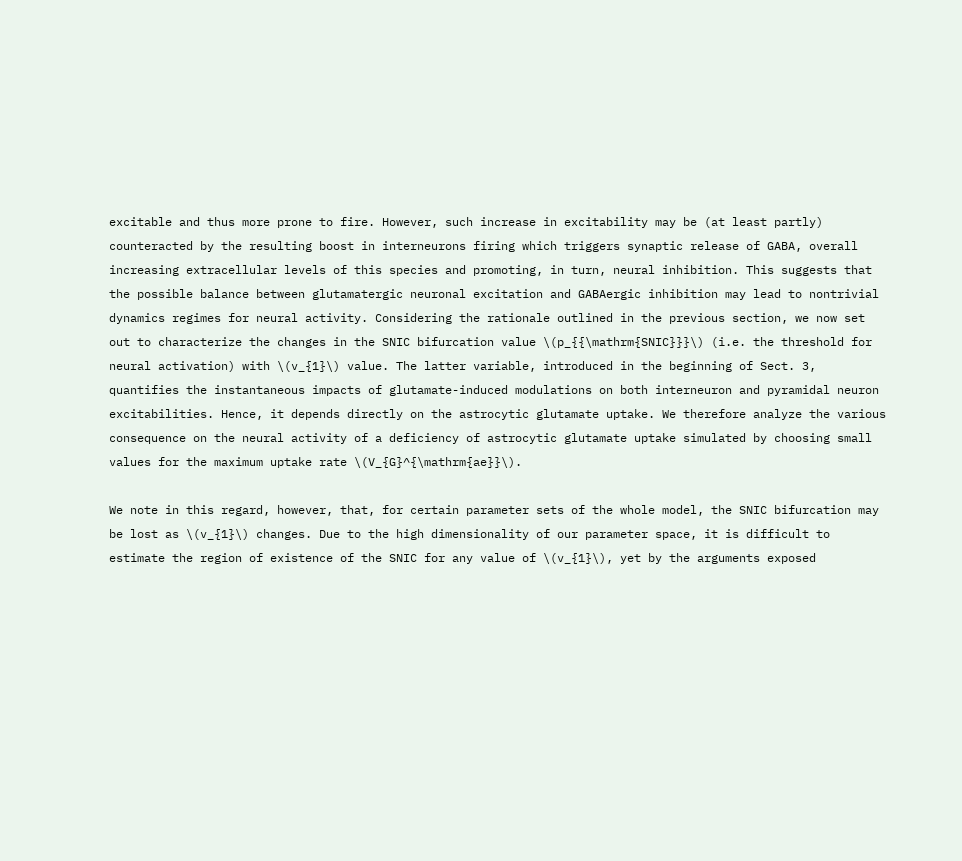excitable and thus more prone to fire. However, such increase in excitability may be (at least partly) counteracted by the resulting boost in interneurons firing which triggers synaptic release of GABA, overall increasing extracellular levels of this species and promoting, in turn, neural inhibition. This suggests that the possible balance between glutamatergic neuronal excitation and GABAergic inhibition may lead to nontrivial dynamics regimes for neural activity. Considering the rationale outlined in the previous section, we now set out to characterize the changes in the SNIC bifurcation value \(p_{{\mathrm{SNIC}}}\) (i.e. the threshold for neural activation) with \(v_{1}\) value. The latter variable, introduced in the beginning of Sect. 3, quantifies the instantaneous impacts of glutamate-induced modulations on both interneuron and pyramidal neuron excitabilities. Hence, it depends directly on the astrocytic glutamate uptake. We therefore analyze the various consequence on the neural activity of a deficiency of astrocytic glutamate uptake simulated by choosing small values for the maximum uptake rate \(V_{G}^{\mathrm{ae}}\).

We note in this regard, however, that, for certain parameter sets of the whole model, the SNIC bifurcation may be lost as \(v_{1}\) changes. Due to the high dimensionality of our parameter space, it is difficult to estimate the region of existence of the SNIC for any value of \(v_{1}\), yet by the arguments exposed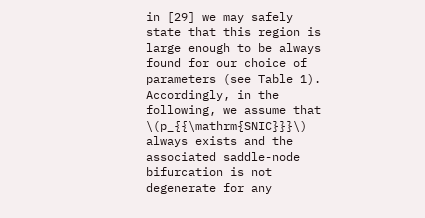in [29] we may safely state that this region is large enough to be always found for our choice of parameters (see Table 1). Accordingly, in the following, we assume that \(p_{{\mathrm{SNIC}}}\) always exists and the associated saddle-node bifurcation is not degenerate for any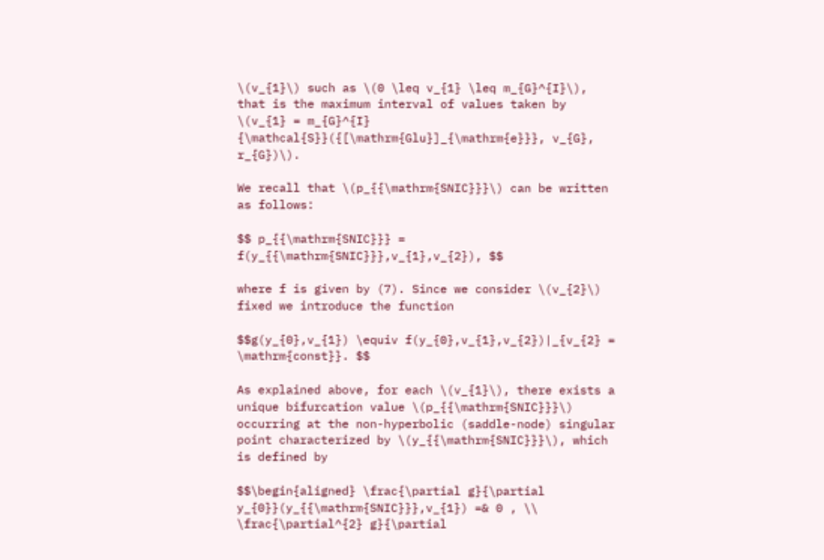\(v_{1}\) such as \(0 \leq v_{1} \leq m_{G}^{I}\), that is the maximum interval of values taken by \(v_{1} = m_{G}^{I} {\mathcal{S}}({[\mathrm{Glu}]_{\mathrm{e}}}, v_{G}, r_{G})\).

We recall that \(p_{{\mathrm{SNIC}}}\) can be written as follows:

$$ p_{{\mathrm{SNIC}}} = f(y_{{\mathrm{SNIC}}},v_{1},v_{2}), $$

where f is given by (7). Since we consider \(v_{2}\) fixed we introduce the function

$$g(y_{0},v_{1}) \equiv f(y_{0},v_{1},v_{2})|_{v_{2} = \mathrm{const}}. $$

As explained above, for each \(v_{1}\), there exists a unique bifurcation value \(p_{{\mathrm{SNIC}}}\) occurring at the non-hyperbolic (saddle-node) singular point characterized by \(y_{{\mathrm{SNIC}}}\), which is defined by

$$\begin{aligned} \frac{\partial g}{\partial y_{0}}(y_{{\mathrm{SNIC}}},v_{1}) =& 0 , \\ \frac{\partial^{2} g}{\partial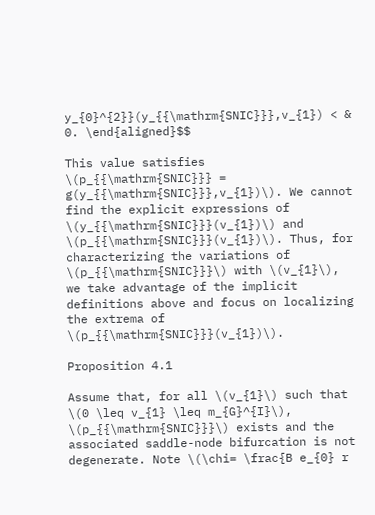y_{0}^{2}}(y_{{\mathrm{SNIC}}},v_{1}) < & 0. \end{aligned}$$

This value satisfies \(p_{{\mathrm{SNIC}}} = g(y_{{\mathrm{SNIC}}},v_{1})\). We cannot find the explicit expressions of \(y_{{\mathrm{SNIC}}}(v_{1})\) and \(p_{{\mathrm{SNIC}}}(v_{1})\). Thus, for characterizing the variations of \(p_{{\mathrm{SNIC}}}\) with \(v_{1}\), we take advantage of the implicit definitions above and focus on localizing the extrema of \(p_{{\mathrm{SNIC}}}(v_{1})\).

Proposition 4.1

Assume that, for all \(v_{1}\) such that \(0 \leq v_{1} \leq m_{G}^{I}\), \(p_{{\mathrm{SNIC}}}\) exists and the associated saddle-node bifurcation is not degenerate. Note \(\chi= \frac{B e_{0} r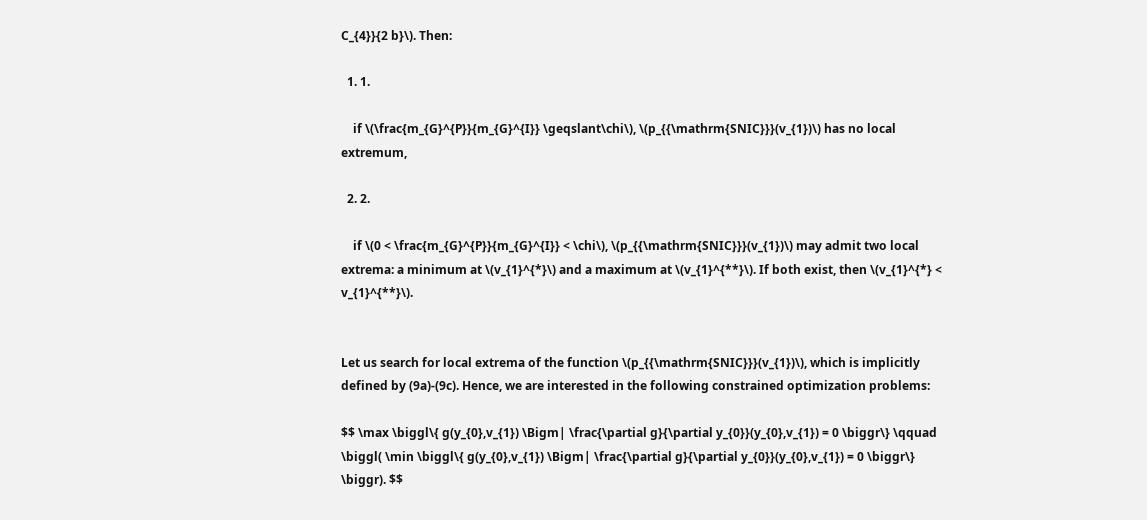C_{4}}{2 b}\). Then:

  1. 1.

    if \(\frac{m_{G}^{P}}{m_{G}^{I}} \geqslant\chi\), \(p_{{\mathrm{SNIC}}}(v_{1})\) has no local extremum,

  2. 2.

    if \(0 < \frac{m_{G}^{P}}{m_{G}^{I}} < \chi\), \(p_{{\mathrm{SNIC}}}(v_{1})\) may admit two local extrema: a minimum at \(v_{1}^{*}\) and a maximum at \(v_{1}^{**}\). If both exist, then \(v_{1}^{*} < v_{1}^{**}\).


Let us search for local extrema of the function \(p_{{\mathrm{SNIC}}}(v_{1})\), which is implicitly defined by (9a)-(9c). Hence, we are interested in the following constrained optimization problems:

$$ \max \biggl\{ g(y_{0},v_{1}) \Bigm| \frac{\partial g}{\partial y_{0}}(y_{0},v_{1}) = 0 \biggr\} \qquad \biggl( \min \biggl\{ g(y_{0},v_{1}) \Bigm| \frac{\partial g}{\partial y_{0}}(y_{0},v_{1}) = 0 \biggr\} \biggr). $$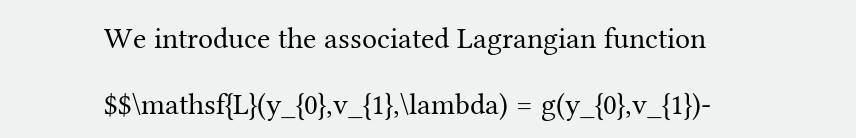We introduce the associated Lagrangian function

$$\mathsf{L}(y_{0},v_{1},\lambda) = g(y_{0},v_{1})-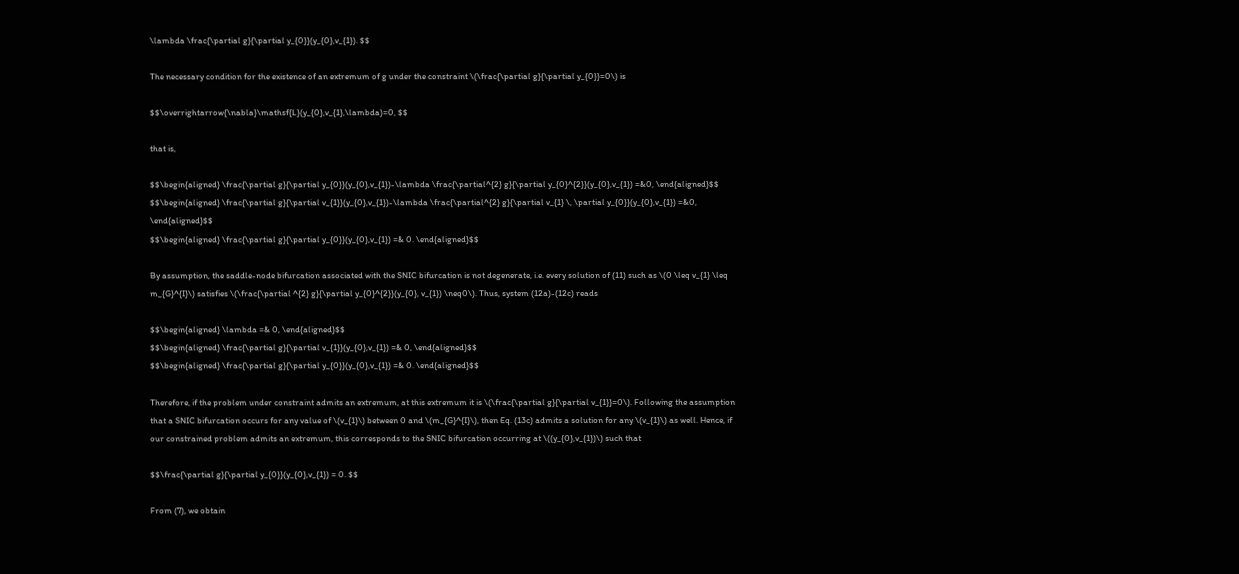\lambda \frac{\partial g}{\partial y_{0}}(y_{0},v_{1}). $$

The necessary condition for the existence of an extremum of g under the constraint \(\frac{\partial g}{\partial y_{0}}=0\) is

$$\overrightarrow{\nabla}\mathsf{L}(y_{0},v_{1},\lambda)=0, $$

that is,

$$\begin{aligned} \frac{\partial g}{\partial y_{0}}(y_{0},v_{1})-\lambda \frac{\partial^{2} g}{\partial y_{0}^{2}}(y_{0},v_{1}) =&0, \end{aligned}$$
$$\begin{aligned} \frac{\partial g}{\partial v_{1}}(y_{0},v_{1})-\lambda \frac{\partial^{2} g}{\partial v_{1} \, \partial y_{0}}(y_{0},v_{1}) =&0, \end{aligned}$$
$$\begin{aligned} \frac{\partial g}{\partial y_{0}}(y_{0},v_{1}) =& 0. \end{aligned}$$

By assumption, the saddle-node bifurcation associated with the SNIC bifurcation is not degenerate, i.e. every solution of (11) such as \(0 \leq v_{1} \leq m_{G}^{I}\) satisfies \(\frac{\partial ^{2} g}{\partial y_{0}^{2}}(y_{0}, v_{1}) \neq0\). Thus, system (12a)-(12c) reads

$$\begin{aligned} \lambda =& 0, \end{aligned}$$
$$\begin{aligned} \frac{\partial g}{\partial v_{1}}(y_{0},v_{1}) =& 0, \end{aligned}$$
$$\begin{aligned} \frac{\partial g}{\partial y_{0}}(y_{0},v_{1}) =& 0. \end{aligned}$$

Therefore, if the problem under constraint admits an extremum, at this extremum it is \(\frac{\partial g}{\partial v_{1}}=0\). Following the assumption that a SNIC bifurcation occurs for any value of \(v_{1}\) between 0 and \(m_{G}^{I}\), then Eq. (13c) admits a solution for any \(v_{1}\) as well. Hence, if our constrained problem admits an extremum, this corresponds to the SNIC bifurcation occurring at \((y_{0},v_{1})\) such that

$$\frac{\partial g}{\partial y_{0}}(y_{0},v_{1}) = 0. $$

From (7), we obtain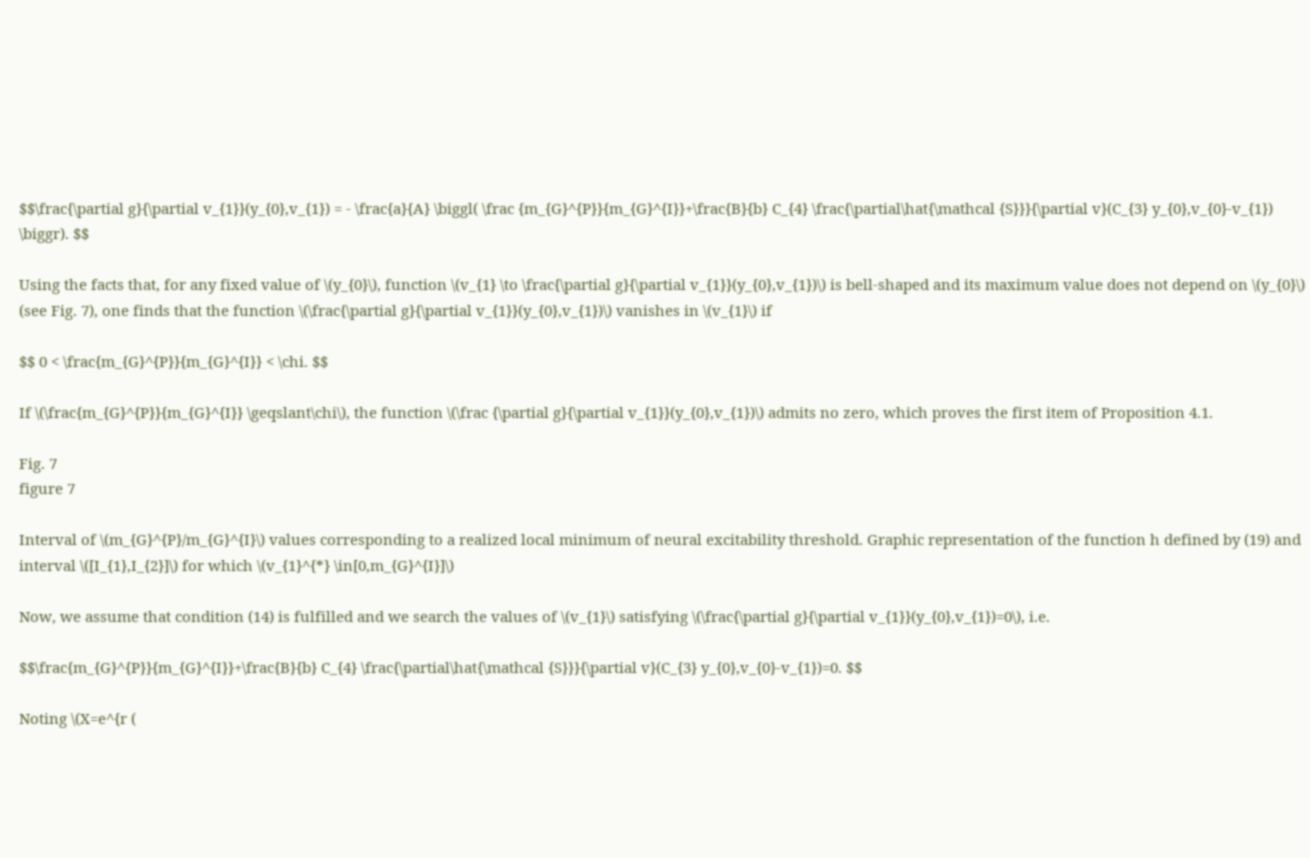$$\frac{\partial g}{\partial v_{1}}(y_{0},v_{1}) = - \frac{a}{A} \biggl( \frac {m_{G}^{P}}{m_{G}^{I}}+\frac{B}{b} C_{4} \frac{\partial\hat{\mathcal {S}}}{\partial v}(C_{3} y_{0},v_{0}-v_{1}) \biggr). $$

Using the facts that, for any fixed value of \(y_{0}\), function \(v_{1} \to \frac{\partial g}{\partial v_{1}}(y_{0},v_{1})\) is bell-shaped and its maximum value does not depend on \(y_{0}\) (see Fig. 7), one finds that the function \(\frac{\partial g}{\partial v_{1}}(y_{0},v_{1})\) vanishes in \(v_{1}\) if

$$ 0 < \frac{m_{G}^{P}}{m_{G}^{I}} < \chi. $$

If \(\frac{m_{G}^{P}}{m_{G}^{I}} \geqslant\chi\), the function \(\frac {\partial g}{\partial v_{1}}(y_{0},v_{1})\) admits no zero, which proves the first item of Proposition 4.1.

Fig. 7
figure 7

Interval of \(m_{G}^{P}/m_{G}^{I}\) values corresponding to a realized local minimum of neural excitability threshold. Graphic representation of the function h defined by (19) and interval \([I_{1},I_{2}]\) for which \(v_{1}^{*} \in[0,m_{G}^{I}]\)

Now, we assume that condition (14) is fulfilled and we search the values of \(v_{1}\) satisfying \(\frac{\partial g}{\partial v_{1}}(y_{0},v_{1})=0\), i.e.

$$\frac{m_{G}^{P}}{m_{G}^{I}}+\frac{B}{b} C_{4} \frac{\partial\hat{\mathcal {S}}}{\partial v}(C_{3} y_{0},v_{0}-v_{1})=0. $$

Noting \(X=e^{r (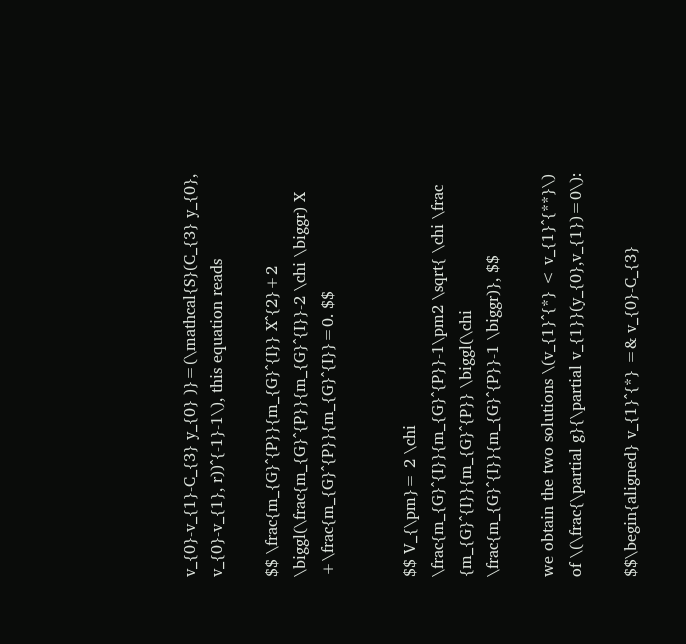v_{0}-v_{1}-C_{3} y_{0} )}=(\mathcal{S}(C_{3} y_{0}, v_{0}-v_{1}, r))^{-1}-1\), this equation reads

$$ \frac{m_{G}^{P}}{m_{G}^{I}} X^{2}+2 \biggl(\frac{m_{G}^{P}}{m_{G}^{I}}-2 \chi \biggr) X +\frac{m_{G}^{P}}{m_{G}^{I}}=0. $$


$$ V_{\pm}= 2 \chi \frac{m_{G}^{I}}{m_{G}^{P}}-1\pm2 \sqrt{ \chi \frac {m_{G}^{I}}{m_{G}^{P}} \biggl(\chi \frac{m_{G}^{I}}{m_{G}^{P}}-1 \biggr)}, $$

we obtain the two solutions \(v_{1}^{*} < v_{1}^{**}\) of \(\frac{\partial g}{\partial v_{1}}(y_{0},v_{1})=0\):

$$\begin{aligned} v_{1}^{*} =& v_{0}-C_{3}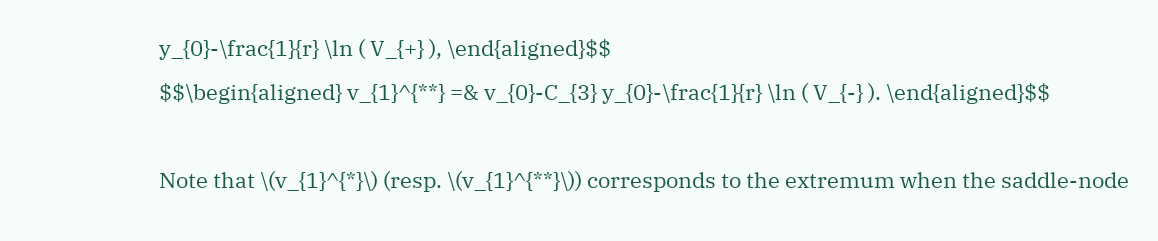y_{0}-\frac{1}{r} \ln ( V_{+} ), \end{aligned}$$
$$\begin{aligned} v_{1}^{**} =& v_{0}-C_{3} y_{0}-\frac{1}{r} \ln ( V_{-} ). \end{aligned}$$

Note that \(v_{1}^{*}\) (resp. \(v_{1}^{**}\)) corresponds to the extremum when the saddle-node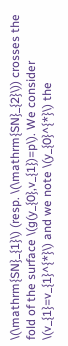\(\mathrm{SN}_{1}\) (resp. \(\mathrm{SN}_{2}\)) crosses the fold of the surface \(g(y_{0},v_{1})=p\). We consider \(v_{1}=v_{1}^{*}\) and we note \(y_{0}^{*}\) the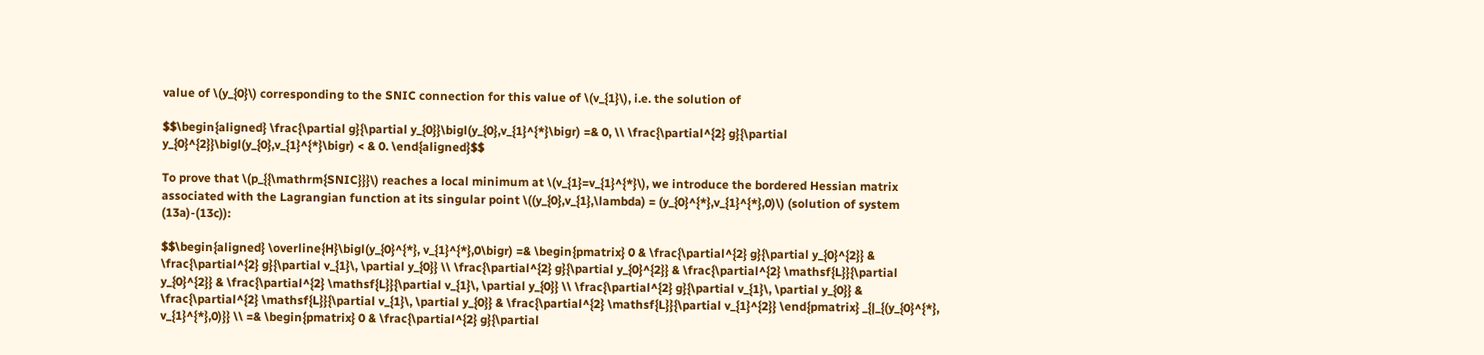value of \(y_{0}\) corresponding to the SNIC connection for this value of \(v_{1}\), i.e. the solution of

$$\begin{aligned} \frac{\partial g}{\partial y_{0}}\bigl(y_{0},v_{1}^{*}\bigr) =& 0, \\ \frac{\partial^{2} g}{\partial y_{0}^{2}}\bigl(y_{0},v_{1}^{*}\bigr) < & 0. \end{aligned}$$

To prove that \(p_{{\mathrm{SNIC}}}\) reaches a local minimum at \(v_{1}=v_{1}^{*}\), we introduce the bordered Hessian matrix associated with the Lagrangian function at its singular point \((y_{0},v_{1},\lambda) = (y_{0}^{*},v_{1}^{*},0)\) (solution of system (13a)-(13c)):

$$\begin{aligned} \overline{H}\bigl(y_{0}^{*}, v_{1}^{*},0\bigr) =& \begin{pmatrix} 0 & \frac{\partial^{2} g}{\partial y_{0}^{2}} & \frac{\partial^{2} g}{\partial v_{1}\, \partial y_{0}} \\ \frac{\partial^{2} g}{\partial y_{0}^{2}} & \frac{\partial^{2} \mathsf{L}}{\partial y_{0}^{2}} & \frac{\partial^{2} \mathsf{L}}{\partial v_{1}\, \partial y_{0}} \\ \frac{\partial^{2} g}{\partial v_{1}\, \partial y_{0}} & \frac{\partial^{2} \mathsf{L}}{\partial v_{1}\, \partial y_{0}} & \frac{\partial^{2} \mathsf{L}}{\partial v_{1}^{2}} \end{pmatrix} _{|_{(y_{0}^{*}, v_{1}^{*},0)}} \\ =& \begin{pmatrix} 0 & \frac{\partial^{2} g}{\partial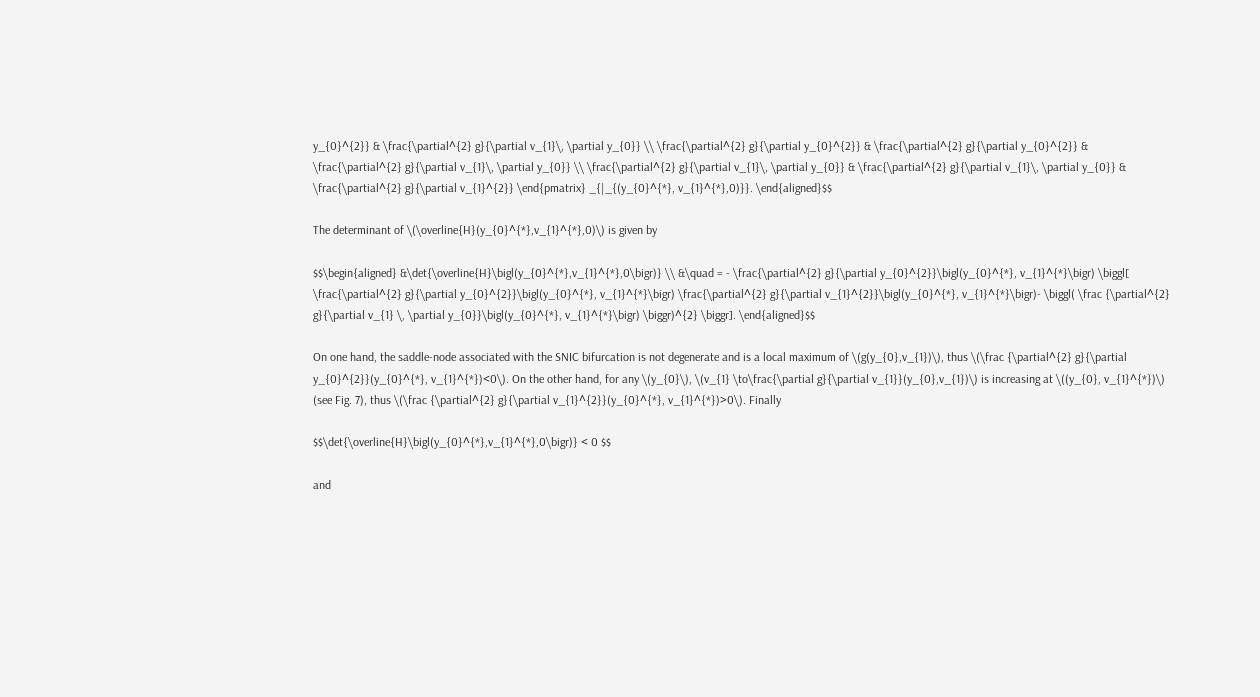y_{0}^{2}} & \frac{\partial^{2} g}{\partial v_{1}\, \partial y_{0}} \\ \frac{\partial^{2} g}{\partial y_{0}^{2}} & \frac{\partial^{2} g}{\partial y_{0}^{2}} & \frac{\partial^{2} g}{\partial v_{1}\, \partial y_{0}} \\ \frac{\partial^{2} g}{\partial v_{1}\, \partial y_{0}} & \frac{\partial^{2} g}{\partial v_{1}\, \partial y_{0}} & \frac{\partial^{2} g}{\partial v_{1}^{2}} \end{pmatrix} _{|_{(y_{0}^{*}, v_{1}^{*},0)}}. \end{aligned}$$

The determinant of \(\overline{H}(y_{0}^{*},v_{1}^{*},0)\) is given by

$$\begin{aligned} &\det{\overline{H}\bigl(y_{0}^{*},v_{1}^{*},0\bigr)} \\ &\quad = - \frac{\partial^{2} g}{\partial y_{0}^{2}}\bigl(y_{0}^{*}, v_{1}^{*}\bigr) \biggl[ \frac{\partial^{2} g}{\partial y_{0}^{2}}\bigl(y_{0}^{*}, v_{1}^{*}\bigr) \frac{\partial^{2} g}{\partial v_{1}^{2}}\bigl(y_{0}^{*}, v_{1}^{*}\bigr)- \biggl( \frac {\partial^{2} g}{\partial v_{1} \, \partial y_{0}}\bigl(y_{0}^{*}, v_{1}^{*}\bigr) \biggr)^{2} \biggr]. \end{aligned}$$

On one hand, the saddle-node associated with the SNIC bifurcation is not degenerate and is a local maximum of \(g(y_{0},v_{1})\), thus \(\frac {\partial^{2} g}{\partial y_{0}^{2}}(y_{0}^{*}, v_{1}^{*})<0\). On the other hand, for any \(y_{0}\), \(v_{1} \to\frac{\partial g}{\partial v_{1}}(y_{0},v_{1})\) is increasing at \((y_{0}, v_{1}^{*})\) (see Fig. 7), thus \(\frac {\partial^{2} g}{\partial v_{1}^{2}}(y_{0}^{*}, v_{1}^{*})>0\). Finally

$$\det{\overline{H}\bigl(y_{0}^{*},v_{1}^{*},0\bigr)} < 0 $$

and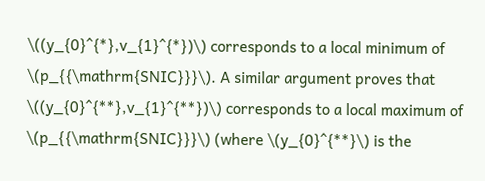\((y_{0}^{*},v_{1}^{*})\) corresponds to a local minimum of \(p_{{\mathrm{SNIC}}}\). A similar argument proves that \((y_{0}^{**},v_{1}^{**})\) corresponds to a local maximum of \(p_{{\mathrm{SNIC}}}\) (where \(y_{0}^{**}\) is the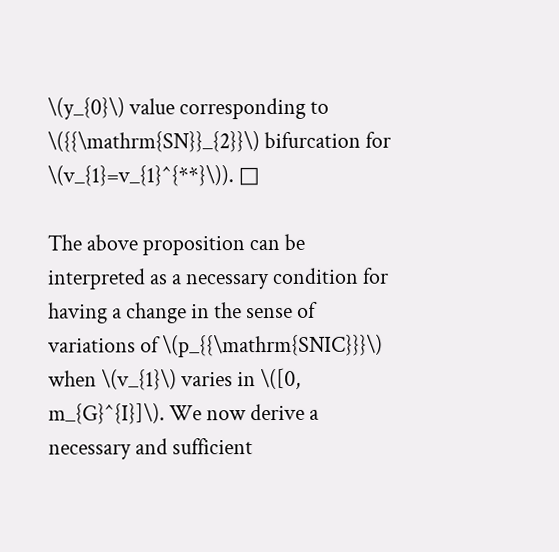\(y_{0}\) value corresponding to \({{\mathrm{SN}}_{2}}\) bifurcation for \(v_{1}=v_{1}^{**}\)). □

The above proposition can be interpreted as a necessary condition for having a change in the sense of variations of \(p_{{\mathrm{SNIC}}}\) when \(v_{1}\) varies in \([0, m_{G}^{I}]\). We now derive a necessary and sufficient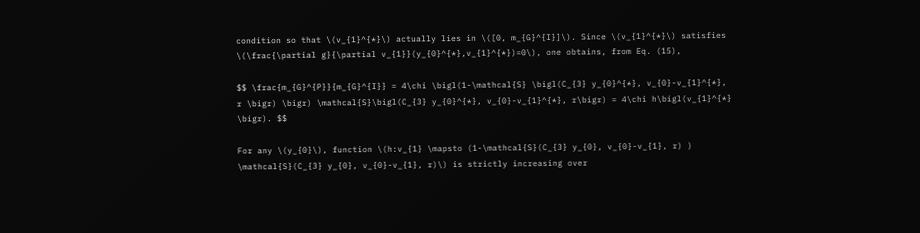condition so that \(v_{1}^{*}\) actually lies in \([0, m_{G}^{I}]\). Since \(v_{1}^{*}\) satisfies \(\frac{\partial g}{\partial v_{1}}(y_{0}^{*},v_{1}^{*})=0\), one obtains, from Eq. (15),

$$ \frac{m_{G}^{P}}{m_{G}^{I}} = 4\chi \bigl(1-\mathcal{S} \bigl(C_{3} y_{0}^{*}, v_{0}-v_{1}^{*}, r \bigr) \bigr) \mathcal{S}\bigl(C_{3} y_{0}^{*}, v_{0}-v_{1}^{*}, r\bigr) = 4\chi h\bigl(v_{1}^{*} \bigr). $$

For any \(y_{0}\), function \(h:v_{1} \mapsto (1-\mathcal{S}(C_{3} y_{0}, v_{0}-v_{1}, r) ) \mathcal{S}(C_{3} y_{0}, v_{0}-v_{1}, r)\) is strictly increasing over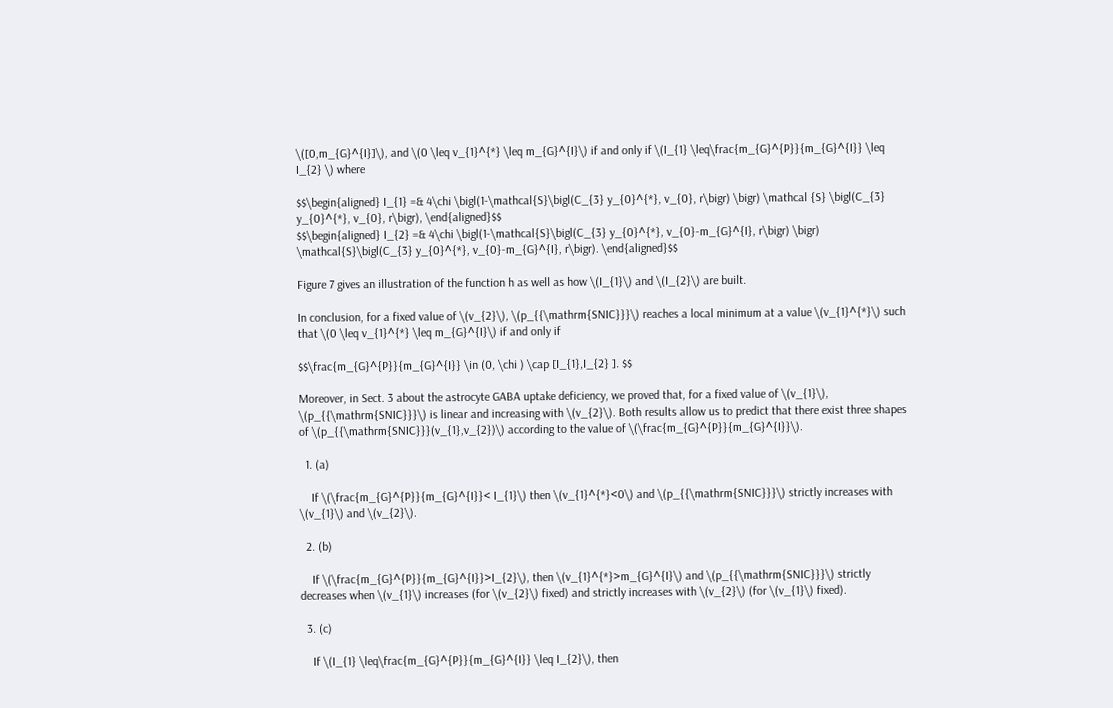\([0,m_{G}^{I}]\), and \(0 \leq v_{1}^{*} \leq m_{G}^{I}\) if and only if \(I_{1} \leq\frac{m_{G}^{P}}{m_{G}^{I}} \leq I_{2} \) where

$$\begin{aligned} I_{1} =& 4\chi \bigl(1-\mathcal{S}\bigl(C_{3} y_{0}^{*}, v_{0}, r\bigr) \bigr) \mathcal {S} \bigl(C_{3} y_{0}^{*}, v_{0}, r\bigr), \end{aligned}$$
$$\begin{aligned} I_{2} =& 4\chi \bigl(1-\mathcal{S}\bigl(C_{3} y_{0}^{*}, v_{0}-m_{G}^{I}, r\bigr) \bigr) \mathcal{S}\bigl(C_{3} y_{0}^{*}, v_{0}-m_{G}^{I}, r\bigr). \end{aligned}$$

Figure 7 gives an illustration of the function h as well as how \(I_{1}\) and \(I_{2}\) are built.

In conclusion, for a fixed value of \(v_{2}\), \(p_{{\mathrm{SNIC}}}\) reaches a local minimum at a value \(v_{1}^{*}\) such that \(0 \leq v_{1}^{*} \leq m_{G}^{I}\) if and only if

$$\frac{m_{G}^{P}}{m_{G}^{I}} \in (0, \chi ) \cap [I_{1},I_{2} ]. $$

Moreover, in Sect. 3 about the astrocyte GABA uptake deficiency, we proved that, for a fixed value of \(v_{1}\), \(p_{{\mathrm{SNIC}}}\) is linear and increasing with \(v_{2}\). Both results allow us to predict that there exist three shapes of \(p_{{\mathrm{SNIC}}}(v_{1},v_{2})\) according to the value of \(\frac{m_{G}^{P}}{m_{G}^{I}}\).

  1. (a)

    If \(\frac{m_{G}^{P}}{m_{G}^{I}}< I_{1}\) then \(v_{1}^{*}<0\) and \(p_{{\mathrm{SNIC}}}\) strictly increases with \(v_{1}\) and \(v_{2}\).

  2. (b)

    If \(\frac{m_{G}^{P}}{m_{G}^{I}}>I_{2}\), then \(v_{1}^{*}>m_{G}^{I}\) and \(p_{{\mathrm{SNIC}}}\) strictly decreases when \(v_{1}\) increases (for \(v_{2}\) fixed) and strictly increases with \(v_{2}\) (for \(v_{1}\) fixed).

  3. (c)

    If \(I_{1} \leq\frac{m_{G}^{P}}{m_{G}^{I}} \leq I_{2}\), then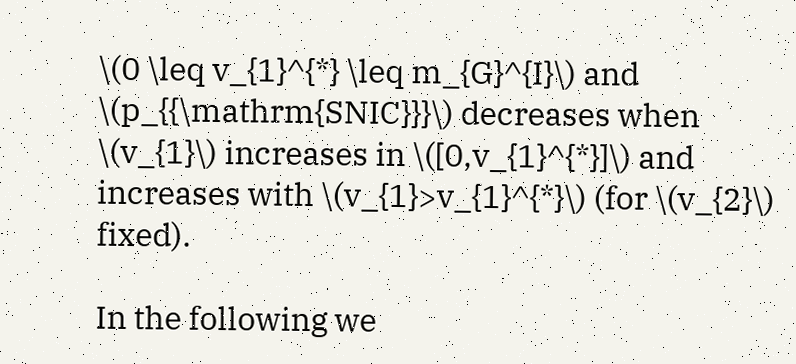\(0 \leq v_{1}^{*} \leq m_{G}^{I}\) and \(p_{{\mathrm{SNIC}}}\) decreases when \(v_{1}\) increases in \([0,v_{1}^{*}]\) and increases with \(v_{1}>v_{1}^{*}\) (for \(v_{2}\) fixed).

In the following we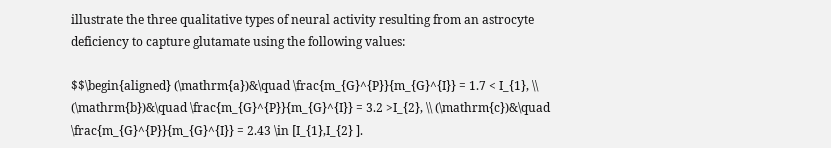illustrate the three qualitative types of neural activity resulting from an astrocyte deficiency to capture glutamate using the following values:

$$\begin{aligned} (\mathrm{a})&\quad \frac{m_{G}^{P}}{m_{G}^{I}} = 1.7 < I_{1}, \\ (\mathrm{b})&\quad \frac{m_{G}^{P}}{m_{G}^{I}} = 3.2 >I_{2}, \\ (\mathrm{c})&\quad \frac{m_{G}^{P}}{m_{G}^{I}} = 2.43 \in [I_{1},I_{2} ].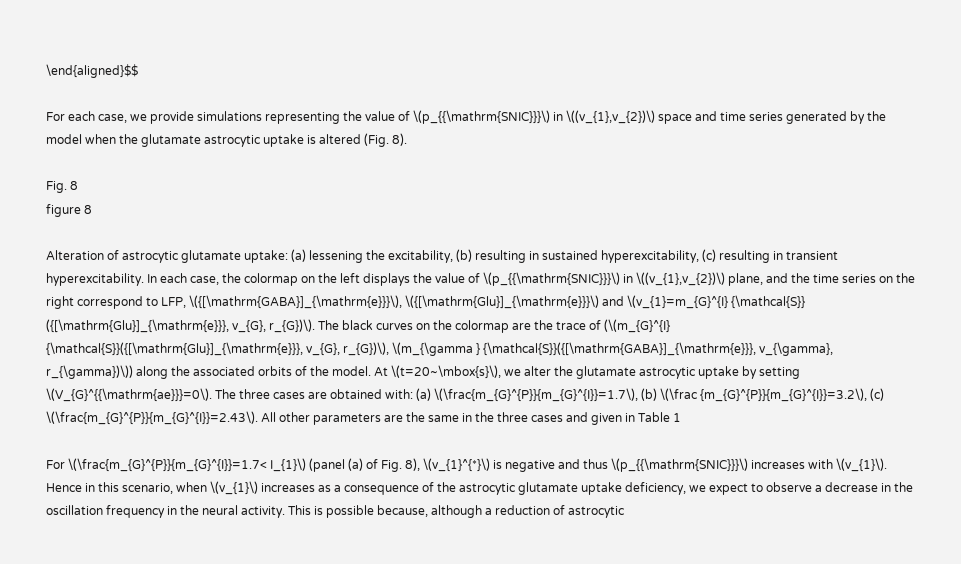\end{aligned}$$

For each case, we provide simulations representing the value of \(p_{{\mathrm{SNIC}}}\) in \((v_{1},v_{2})\) space and time series generated by the model when the glutamate astrocytic uptake is altered (Fig. 8).

Fig. 8
figure 8

Alteration of astrocytic glutamate uptake: (a) lessening the excitability, (b) resulting in sustained hyperexcitability, (c) resulting in transient hyperexcitability. In each case, the colormap on the left displays the value of \(p_{{\mathrm{SNIC}}}\) in \((v_{1},v_{2})\) plane, and the time series on the right correspond to LFP, \({[\mathrm{GABA}]_{\mathrm{e}}}\), \({[\mathrm{Glu}]_{\mathrm{e}}}\) and \(v_{1}=m_{G}^{I} {\mathcal{S}} ({[\mathrm{Glu}]_{\mathrm{e}}}, v_{G}, r_{G})\). The black curves on the colormap are the trace of (\(m_{G}^{I} {\mathcal{S}}({[\mathrm{Glu}]_{\mathrm{e}}}, v_{G}, r_{G})\), \(m_{\gamma } {\mathcal{S}}({[\mathrm{GABA}]_{\mathrm{e}}}, v_{\gamma}, r_{\gamma})\)) along the associated orbits of the model. At \(t=20~\mbox{s}\), we alter the glutamate astrocytic uptake by setting \(V_{G}^{{\mathrm{ae}}}=0\). The three cases are obtained with: (a) \(\frac{m_{G}^{P}}{m_{G}^{I}}=1.7\), (b) \(\frac {m_{G}^{P}}{m_{G}^{I}}=3.2\), (c) \(\frac{m_{G}^{P}}{m_{G}^{I}}=2.43\). All other parameters are the same in the three cases and given in Table 1

For \(\frac{m_{G}^{P}}{m_{G}^{I}}=1.7< I_{1}\) (panel (a) of Fig. 8), \(v_{1}^{*}\) is negative and thus \(p_{{\mathrm{SNIC}}}\) increases with \(v_{1}\). Hence in this scenario, when \(v_{1}\) increases as a consequence of the astrocytic glutamate uptake deficiency, we expect to observe a decrease in the oscillation frequency in the neural activity. This is possible because, although a reduction of astrocytic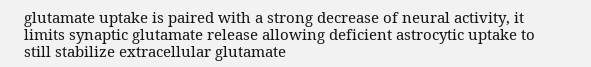glutamate uptake is paired with a strong decrease of neural activity, it limits synaptic glutamate release allowing deficient astrocytic uptake to still stabilize extracellular glutamate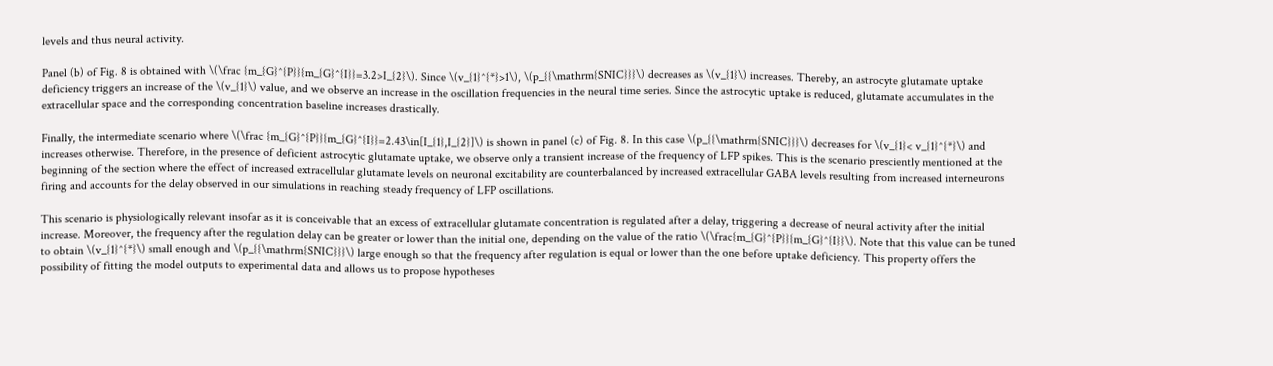levels and thus neural activity.

Panel (b) of Fig. 8 is obtained with \(\frac {m_{G}^{P}}{m_{G}^{I}}=3.2>I_{2}\). Since \(v_{1}^{*}>1\), \(p_{{\mathrm{SNIC}}}\) decreases as \(v_{1}\) increases. Thereby, an astrocyte glutamate uptake deficiency triggers an increase of the \(v_{1}\) value, and we observe an increase in the oscillation frequencies in the neural time series. Since the astrocytic uptake is reduced, glutamate accumulates in the extracellular space and the corresponding concentration baseline increases drastically.

Finally, the intermediate scenario where \(\frac {m_{G}^{P}}{m_{G}^{I}}=2.43\in[I_{1},I_{2}]\) is shown in panel (c) of Fig. 8. In this case \(p_{{\mathrm{SNIC}}}\) decreases for \(v_{1}< v_{1}^{*}\) and increases otherwise. Therefore, in the presence of deficient astrocytic glutamate uptake, we observe only a transient increase of the frequency of LFP spikes. This is the scenario presciently mentioned at the beginning of the section where the effect of increased extracellular glutamate levels on neuronal excitability are counterbalanced by increased extracellular GABA levels resulting from increased interneurons firing and accounts for the delay observed in our simulations in reaching steady frequency of LFP oscillations.

This scenario is physiologically relevant insofar as it is conceivable that an excess of extracellular glutamate concentration is regulated after a delay, triggering a decrease of neural activity after the initial increase. Moreover, the frequency after the regulation delay can be greater or lower than the initial one, depending on the value of the ratio \(\frac{m_{G}^{P}}{m_{G}^{I}}\). Note that this value can be tuned to obtain \(v_{1}^{*}\) small enough and \(p_{{\mathrm{SNIC}}}\) large enough so that the frequency after regulation is equal or lower than the one before uptake deficiency. This property offers the possibility of fitting the model outputs to experimental data and allows us to propose hypotheses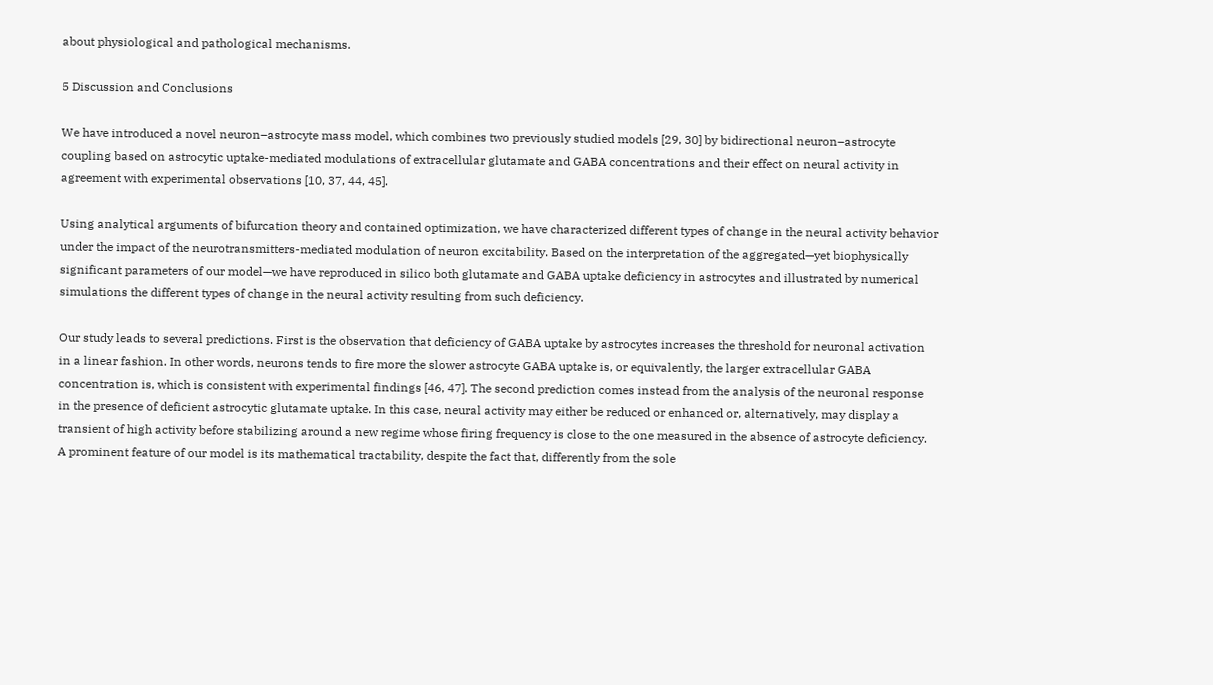about physiological and pathological mechanisms.

5 Discussion and Conclusions

We have introduced a novel neuron–astrocyte mass model, which combines two previously studied models [29, 30] by bidirectional neuron–astrocyte coupling based on astrocytic uptake-mediated modulations of extracellular glutamate and GABA concentrations and their effect on neural activity in agreement with experimental observations [10, 37, 44, 45].

Using analytical arguments of bifurcation theory and contained optimization, we have characterized different types of change in the neural activity behavior under the impact of the neurotransmitters-mediated modulation of neuron excitability. Based on the interpretation of the aggregated—yet biophysically significant parameters of our model—we have reproduced in silico both glutamate and GABA uptake deficiency in astrocytes and illustrated by numerical simulations the different types of change in the neural activity resulting from such deficiency.

Our study leads to several predictions. First is the observation that deficiency of GABA uptake by astrocytes increases the threshold for neuronal activation in a linear fashion. In other words, neurons tends to fire more the slower astrocyte GABA uptake is, or equivalently, the larger extracellular GABA concentration is, which is consistent with experimental findings [46, 47]. The second prediction comes instead from the analysis of the neuronal response in the presence of deficient astrocytic glutamate uptake. In this case, neural activity may either be reduced or enhanced or, alternatively, may display a transient of high activity before stabilizing around a new regime whose firing frequency is close to the one measured in the absence of astrocyte deficiency. A prominent feature of our model is its mathematical tractability, despite the fact that, differently from the sole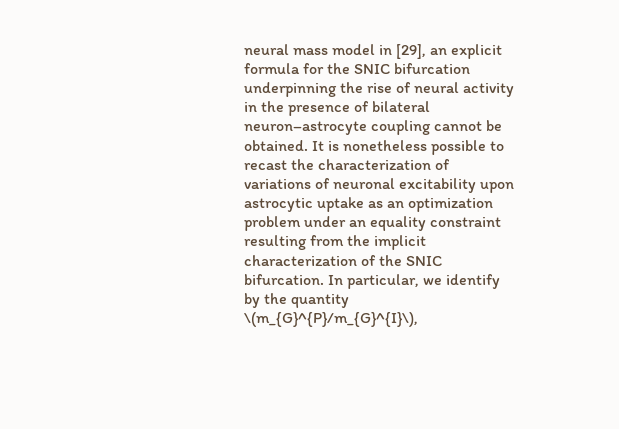neural mass model in [29], an explicit formula for the SNIC bifurcation underpinning the rise of neural activity in the presence of bilateral neuron–astrocyte coupling cannot be obtained. It is nonetheless possible to recast the characterization of variations of neuronal excitability upon astrocytic uptake as an optimization problem under an equality constraint resulting from the implicit characterization of the SNIC bifurcation. In particular, we identify by the quantity \(m_{G}^{P}/m_{G}^{I}\),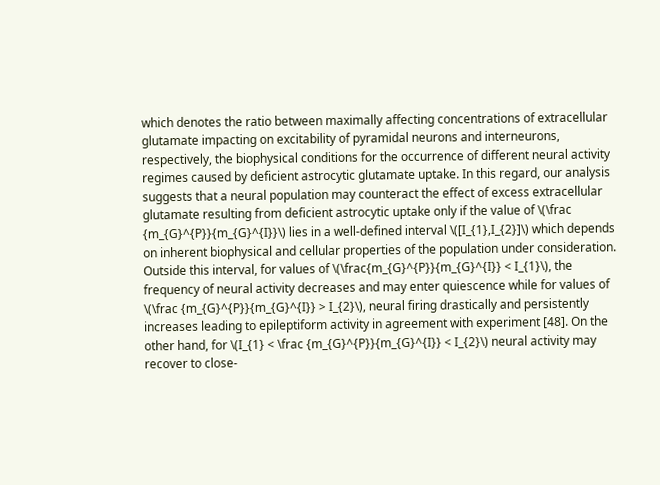which denotes the ratio between maximally affecting concentrations of extracellular glutamate impacting on excitability of pyramidal neurons and interneurons, respectively, the biophysical conditions for the occurrence of different neural activity regimes caused by deficient astrocytic glutamate uptake. In this regard, our analysis suggests that a neural population may counteract the effect of excess extracellular glutamate resulting from deficient astrocytic uptake only if the value of \(\frac {m_{G}^{P}}{m_{G}^{I}}\) lies in a well-defined interval \([I_{1},I_{2}]\) which depends on inherent biophysical and cellular properties of the population under consideration. Outside this interval, for values of \(\frac{m_{G}^{P}}{m_{G}^{I}} < I_{1}\), the frequency of neural activity decreases and may enter quiescence while for values of \(\frac {m_{G}^{P}}{m_{G}^{I}} > I_{2}\), neural firing drastically and persistently increases leading to epileptiform activity in agreement with experiment [48]. On the other hand, for \(I_{1} < \frac {m_{G}^{P}}{m_{G}^{I}} < I_{2}\) neural activity may recover to close-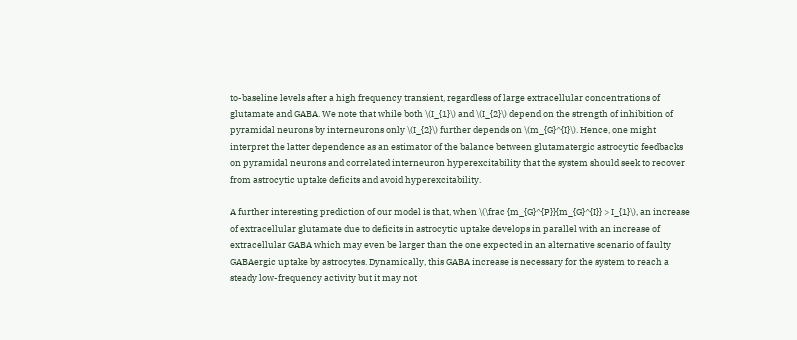to-baseline levels after a high frequency transient, regardless of large extracellular concentrations of glutamate and GABA. We note that while both \(I_{1}\) and \(I_{2}\) depend on the strength of inhibition of pyramidal neurons by interneurons only \(I_{2}\) further depends on \(m_{G}^{I}\). Hence, one might interpret the latter dependence as an estimator of the balance between glutamatergic astrocytic feedbacks on pyramidal neurons and correlated interneuron hyperexcitability that the system should seek to recover from astrocytic uptake deficits and avoid hyperexcitability.

A further interesting prediction of our model is that, when \(\frac {m_{G}^{P}}{m_{G}^{I}} > I_{1}\), an increase of extracellular glutamate due to deficits in astrocytic uptake develops in parallel with an increase of extracellular GABA which may even be larger than the one expected in an alternative scenario of faulty GABAergic uptake by astrocytes. Dynamically, this GABA increase is necessary for the system to reach a steady low-frequency activity but it may not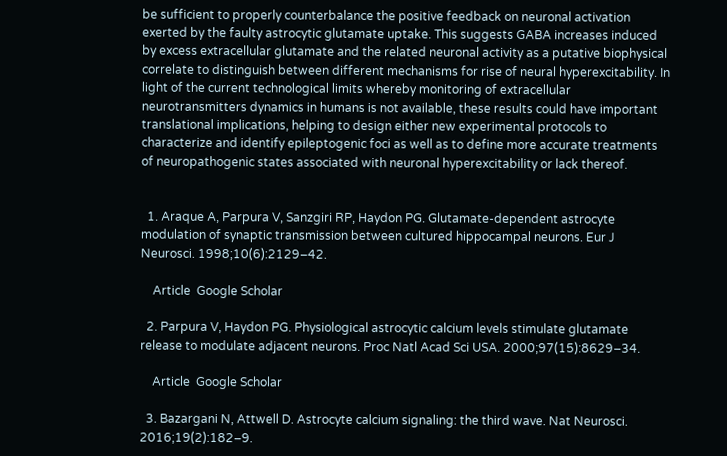be sufficient to properly counterbalance the positive feedback on neuronal activation exerted by the faulty astrocytic glutamate uptake. This suggests GABA increases induced by excess extracellular glutamate and the related neuronal activity as a putative biophysical correlate to distinguish between different mechanisms for rise of neural hyperexcitability. In light of the current technological limits whereby monitoring of extracellular neurotransmitters dynamics in humans is not available, these results could have important translational implications, helping to design either new experimental protocols to characterize and identify epileptogenic foci as well as to define more accurate treatments of neuropathogenic states associated with neuronal hyperexcitability or lack thereof.


  1. Araque A, Parpura V, Sanzgiri RP, Haydon PG. Glutamate-dependent astrocyte modulation of synaptic transmission between cultured hippocampal neurons. Eur J Neurosci. 1998;10(6):2129–42.

    Article  Google Scholar

  2. Parpura V, Haydon PG. Physiological astrocytic calcium levels stimulate glutamate release to modulate adjacent neurons. Proc Natl Acad Sci USA. 2000;97(15):8629–34.

    Article  Google Scholar

  3. Bazargani N, Attwell D. Astrocyte calcium signaling: the third wave. Nat Neurosci. 2016;19(2):182–9.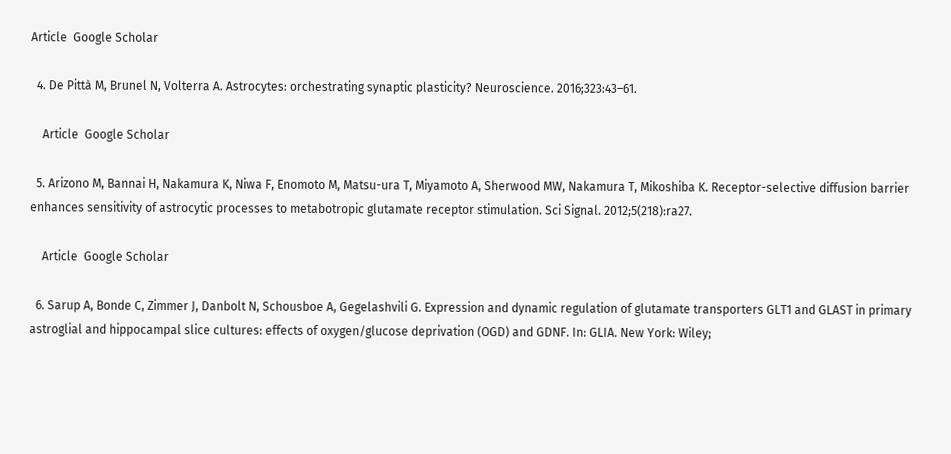Article  Google Scholar

  4. De Pittà M, Brunel N, Volterra A. Astrocytes: orchestrating synaptic plasticity? Neuroscience. 2016;323:43–61.

    Article  Google Scholar

  5. Arizono M, Bannai H, Nakamura K, Niwa F, Enomoto M, Matsu-ura T, Miyamoto A, Sherwood MW, Nakamura T, Mikoshiba K. Receptor-selective diffusion barrier enhances sensitivity of astrocytic processes to metabotropic glutamate receptor stimulation. Sci Signal. 2012;5(218):ra27.

    Article  Google Scholar

  6. Sarup A, Bonde C, Zimmer J, Danbolt N, Schousboe A, Gegelashvili G. Expression and dynamic regulation of glutamate transporters GLT1 and GLAST in primary astroglial and hippocampal slice cultures: effects of oxygen/glucose deprivation (OGD) and GDNF. In: GLIA. New York: Wiley;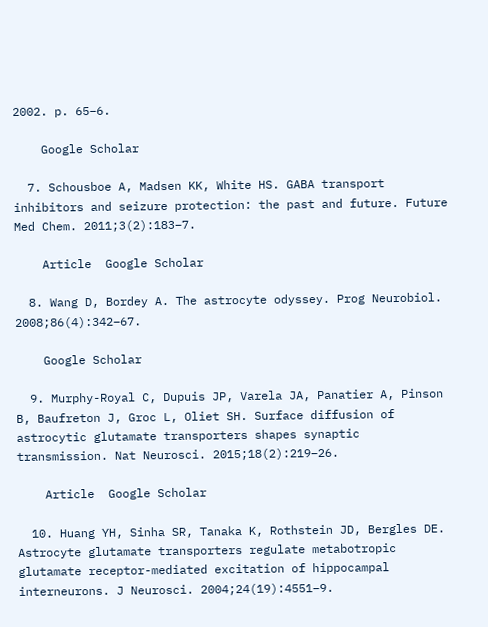2002. p. 65–6.

    Google Scholar

  7. Schousboe A, Madsen KK, White HS. GABA transport inhibitors and seizure protection: the past and future. Future Med Chem. 2011;3(2):183–7.

    Article  Google Scholar

  8. Wang D, Bordey A. The astrocyte odyssey. Prog Neurobiol. 2008;86(4):342–67.

    Google Scholar

  9. Murphy-Royal C, Dupuis JP, Varela JA, Panatier A, Pinson B, Baufreton J, Groc L, Oliet SH. Surface diffusion of astrocytic glutamate transporters shapes synaptic transmission. Nat Neurosci. 2015;18(2):219–26.

    Article  Google Scholar

  10. Huang YH, Sinha SR, Tanaka K, Rothstein JD, Bergles DE. Astrocyte glutamate transporters regulate metabotropic glutamate receptor-mediated excitation of hippocampal interneurons. J Neurosci. 2004;24(19):4551–9.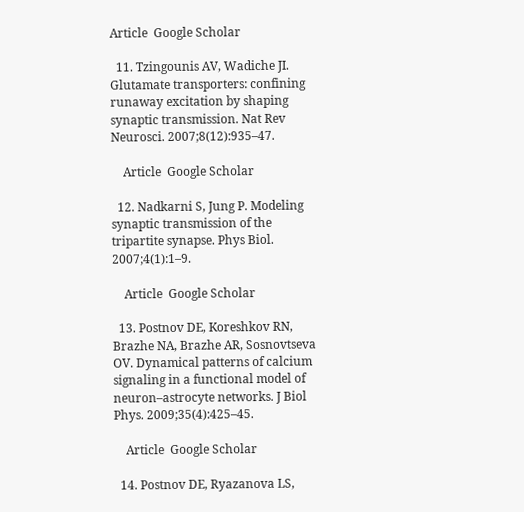Article  Google Scholar

  11. Tzingounis AV, Wadiche JI. Glutamate transporters: confining runaway excitation by shaping synaptic transmission. Nat Rev Neurosci. 2007;8(12):935–47.

    Article  Google Scholar

  12. Nadkarni S, Jung P. Modeling synaptic transmission of the tripartite synapse. Phys Biol. 2007;4(1):1–9.

    Article  Google Scholar

  13. Postnov DE, Koreshkov RN, Brazhe NA, Brazhe AR, Sosnovtseva OV. Dynamical patterns of calcium signaling in a functional model of neuron–astrocyte networks. J Biol Phys. 2009;35(4):425–45.

    Article  Google Scholar

  14. Postnov DE, Ryazanova LS,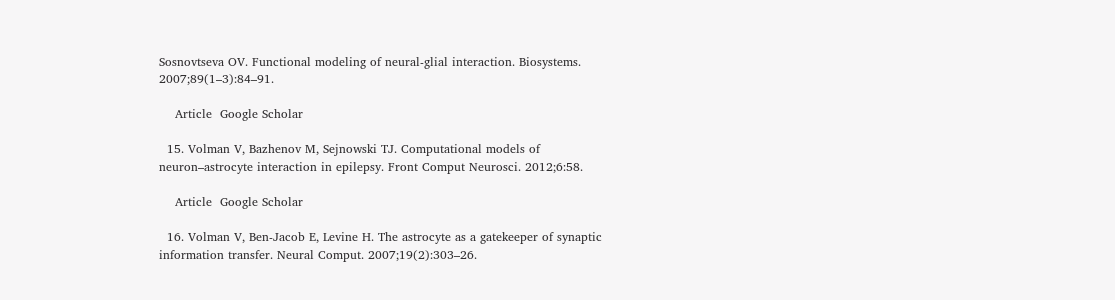Sosnovtseva OV. Functional modeling of neural-glial interaction. Biosystems. 2007;89(1–3):84–91.

    Article  Google Scholar

  15. Volman V, Bazhenov M, Sejnowski TJ. Computational models of neuron–astrocyte interaction in epilepsy. Front Comput Neurosci. 2012;6:58.

    Article  Google Scholar

  16. Volman V, Ben-Jacob E, Levine H. The astrocyte as a gatekeeper of synaptic information transfer. Neural Comput. 2007;19(2):303–26.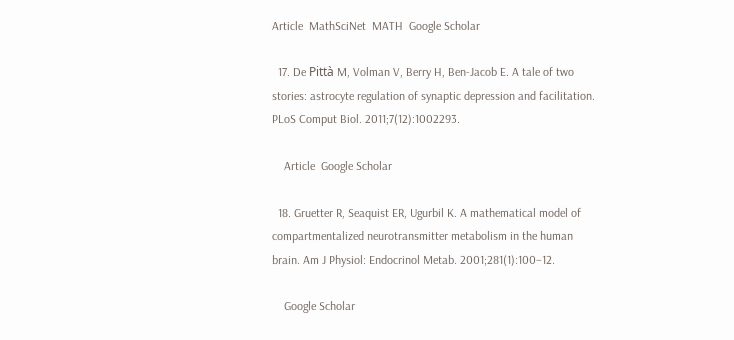Article  MathSciNet  MATH  Google Scholar

  17. De Pittà M, Volman V, Berry H, Ben-Jacob E. A tale of two stories: astrocyte regulation of synaptic depression and facilitation. PLoS Comput Biol. 2011;7(12):1002293.

    Article  Google Scholar

  18. Gruetter R, Seaquist ER, Ugurbil K. A mathematical model of compartmentalized neurotransmitter metabolism in the human brain. Am J Physiol: Endocrinol Metab. 2001;281(1):100–12.

    Google Scholar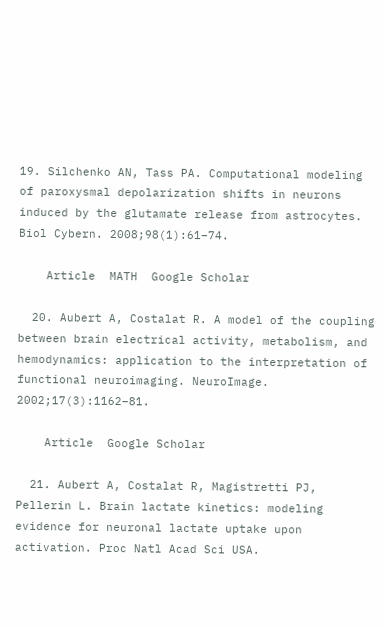19. Silchenko AN, Tass PA. Computational modeling of paroxysmal depolarization shifts in neurons induced by the glutamate release from astrocytes. Biol Cybern. 2008;98(1):61–74.

    Article  MATH  Google Scholar

  20. Aubert A, Costalat R. A model of the coupling between brain electrical activity, metabolism, and hemodynamics: application to the interpretation of functional neuroimaging. NeuroImage. 2002;17(3):1162–81.

    Article  Google Scholar

  21. Aubert A, Costalat R, Magistretti PJ, Pellerin L. Brain lactate kinetics: modeling evidence for neuronal lactate uptake upon activation. Proc Natl Acad Sci USA.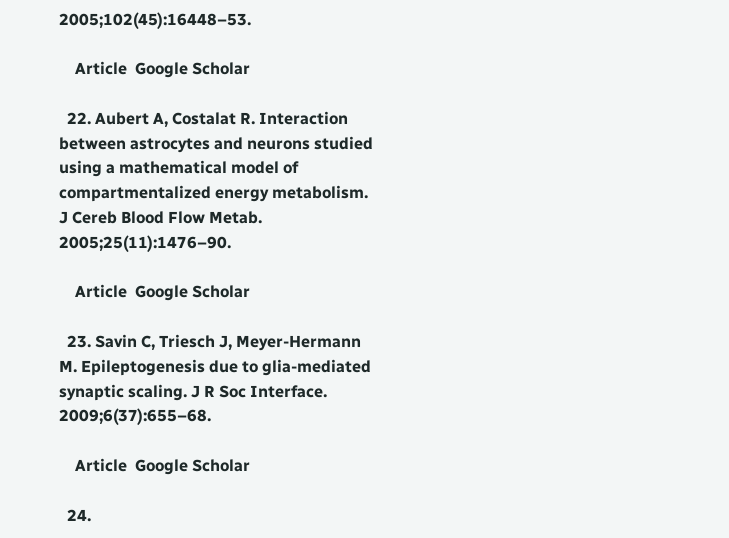2005;102(45):16448–53.

    Article  Google Scholar

  22. Aubert A, Costalat R. Interaction between astrocytes and neurons studied using a mathematical model of compartmentalized energy metabolism. J Cereb Blood Flow Metab. 2005;25(11):1476–90.

    Article  Google Scholar

  23. Savin C, Triesch J, Meyer-Hermann M. Epileptogenesis due to glia-mediated synaptic scaling. J R Soc Interface. 2009;6(37):655–68.

    Article  Google Scholar

  24.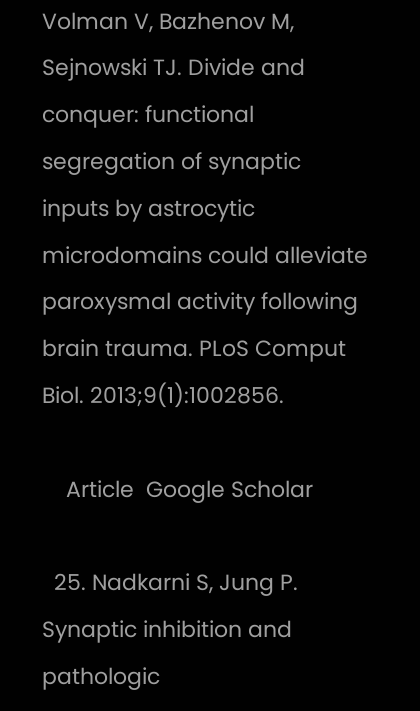Volman V, Bazhenov M, Sejnowski TJ. Divide and conquer: functional segregation of synaptic inputs by astrocytic microdomains could alleviate paroxysmal activity following brain trauma. PLoS Comput Biol. 2013;9(1):1002856.

    Article  Google Scholar

  25. Nadkarni S, Jung P. Synaptic inhibition and pathologic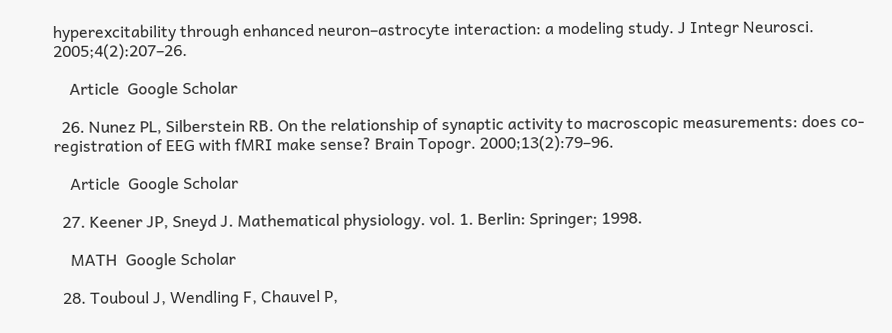hyperexcitability through enhanced neuron–astrocyte interaction: a modeling study. J Integr Neurosci. 2005;4(2):207–26.

    Article  Google Scholar

  26. Nunez PL, Silberstein RB. On the relationship of synaptic activity to macroscopic measurements: does co-registration of EEG with fMRI make sense? Brain Topogr. 2000;13(2):79–96.

    Article  Google Scholar

  27. Keener JP, Sneyd J. Mathematical physiology. vol. 1. Berlin: Springer; 1998.

    MATH  Google Scholar

  28. Touboul J, Wendling F, Chauvel P,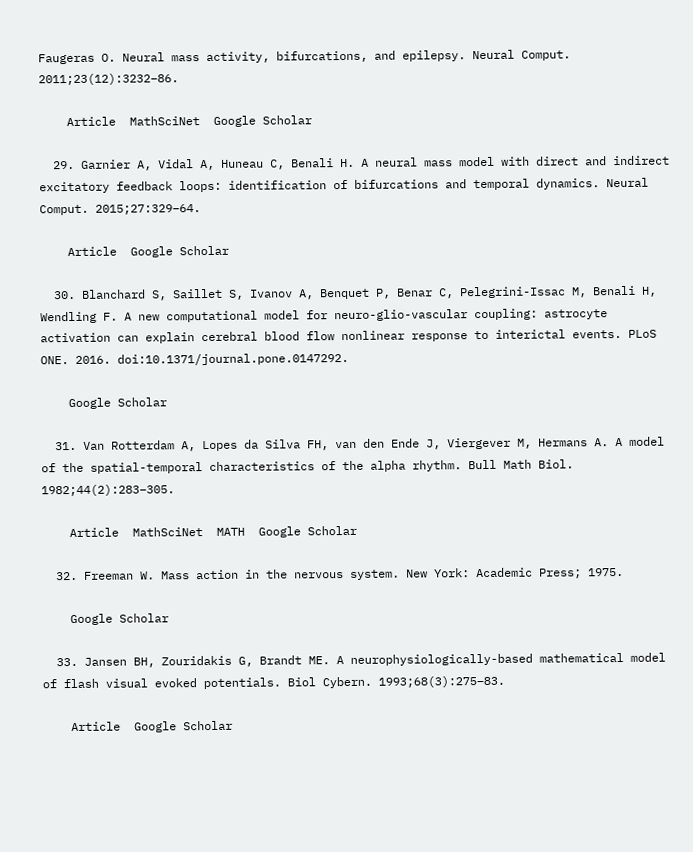Faugeras O. Neural mass activity, bifurcations, and epilepsy. Neural Comput. 2011;23(12):3232–86.

    Article  MathSciNet  Google Scholar

  29. Garnier A, Vidal A, Huneau C, Benali H. A neural mass model with direct and indirect excitatory feedback loops: identification of bifurcations and temporal dynamics. Neural Comput. 2015;27:329–64.

    Article  Google Scholar

  30. Blanchard S, Saillet S, Ivanov A, Benquet P, Benar C, Pelegrini-Issac M, Benali H, Wendling F. A new computational model for neuro-glio-vascular coupling: astrocyte activation can explain cerebral blood flow nonlinear response to interictal events. PLoS ONE. 2016. doi:10.1371/journal.pone.0147292.

    Google Scholar

  31. Van Rotterdam A, Lopes da Silva FH, van den Ende J, Viergever M, Hermans A. A model of the spatial-temporal characteristics of the alpha rhythm. Bull Math Biol. 1982;44(2):283–305.

    Article  MathSciNet  MATH  Google Scholar

  32. Freeman W. Mass action in the nervous system. New York: Academic Press; 1975.

    Google Scholar

  33. Jansen BH, Zouridakis G, Brandt ME. A neurophysiologically-based mathematical model of flash visual evoked potentials. Biol Cybern. 1993;68(3):275–83.

    Article  Google Scholar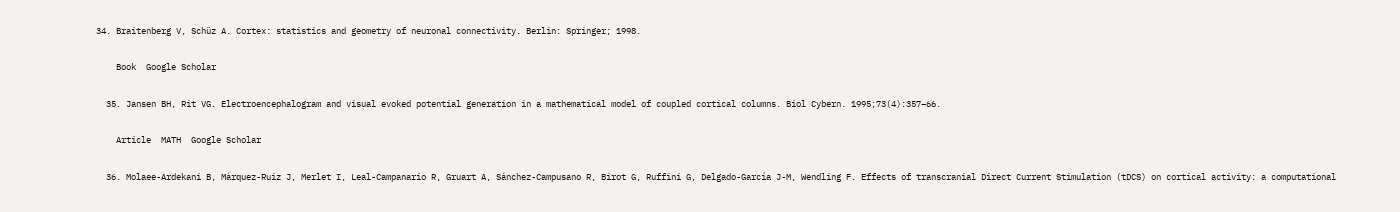34. Braitenberg V, Schüz A. Cortex: statistics and geometry of neuronal connectivity. Berlin: Springer; 1998.

    Book  Google Scholar

  35. Jansen BH, Rit VG. Electroencephalogram and visual evoked potential generation in a mathematical model of coupled cortical columns. Biol Cybern. 1995;73(4):357–66.

    Article  MATH  Google Scholar

  36. Molaee-Ardekani B, Márquez-Ruiz J, Merlet I, Leal-Campanario R, Gruart A, Sánchez-Campusano R, Birot G, Ruffini G, Delgado-García J-M, Wendling F. Effects of transcranial Direct Current Stimulation (tDCS) on cortical activity: a computational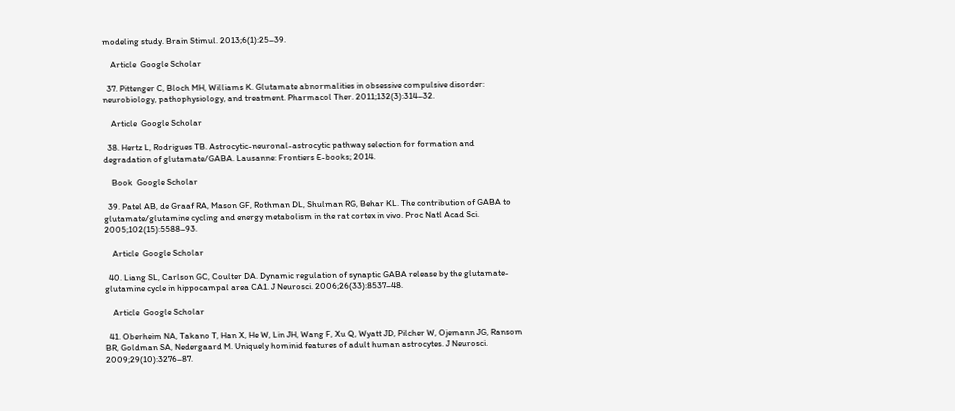modeling study. Brain Stimul. 2013;6(1):25–39.

    Article  Google Scholar

  37. Pittenger C, Bloch MH, Williams K. Glutamate abnormalities in obsessive compulsive disorder: neurobiology, pathophysiology, and treatment. Pharmacol Ther. 2011;132(3):314–32.

    Article  Google Scholar

  38. Hertz L, Rodrigues TB. Astrocytic-neuronal-astrocytic pathway selection for formation and degradation of glutamate/GABA. Lausanne: Frontiers E-books; 2014.

    Book  Google Scholar

  39. Patel AB, de Graaf RA, Mason GF, Rothman DL, Shulman RG, Behar KL. The contribution of GABA to glutamate/glutamine cycling and energy metabolism in the rat cortex in vivo. Proc Natl Acad Sci. 2005;102(15):5588–93.

    Article  Google Scholar

  40. Liang SL, Carlson GC, Coulter DA. Dynamic regulation of synaptic GABA release by the glutamate-glutamine cycle in hippocampal area CA1. J Neurosci. 2006;26(33):8537–48.

    Article  Google Scholar

  41. Oberheim NA, Takano T, Han X, He W, Lin JH, Wang F, Xu Q, Wyatt JD, Pilcher W, Ojemann JG, Ransom BR, Goldman SA, Nedergaard M. Uniquely hominid features of adult human astrocytes. J Neurosci. 2009;29(10):3276–87.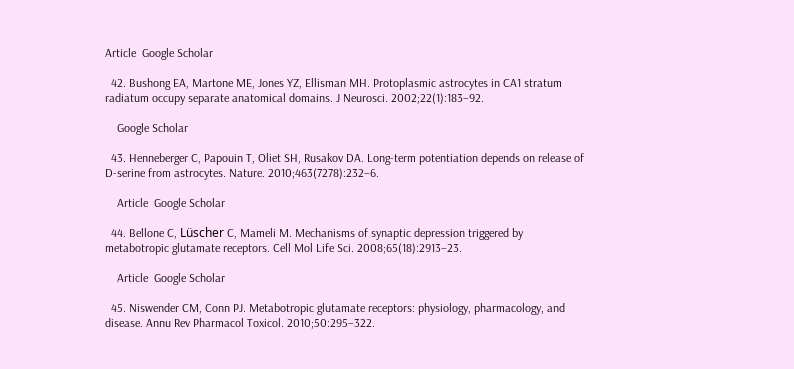Article  Google Scholar

  42. Bushong EA, Martone ME, Jones YZ, Ellisman MH. Protoplasmic astrocytes in CA1 stratum radiatum occupy separate anatomical domains. J Neurosci. 2002;22(1):183–92.

    Google Scholar

  43. Henneberger C, Papouin T, Oliet SH, Rusakov DA. Long-term potentiation depends on release of D-serine from astrocytes. Nature. 2010;463(7278):232–6.

    Article  Google Scholar

  44. Bellone C, Lüscher C, Mameli M. Mechanisms of synaptic depression triggered by metabotropic glutamate receptors. Cell Mol Life Sci. 2008;65(18):2913–23.

    Article  Google Scholar

  45. Niswender CM, Conn PJ. Metabotropic glutamate receptors: physiology, pharmacology, and disease. Annu Rev Pharmacol Toxicol. 2010;50:295–322.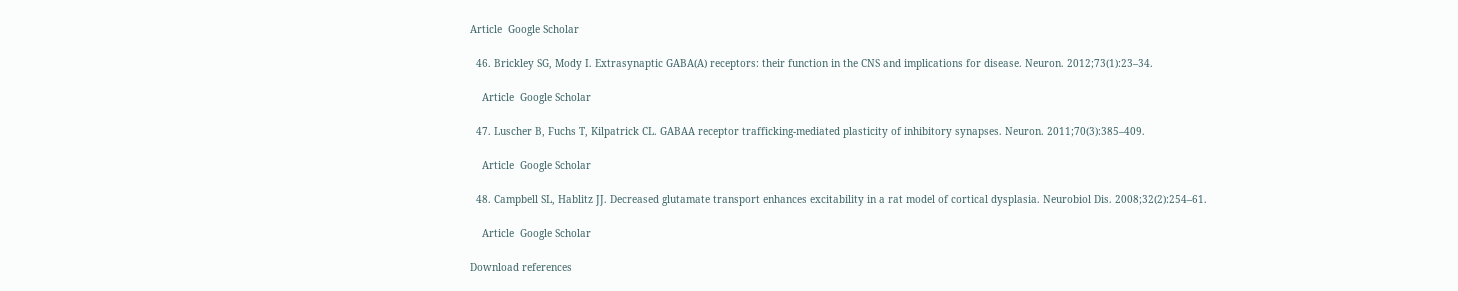Article  Google Scholar

  46. Brickley SG, Mody I. Extrasynaptic GABA(A) receptors: their function in the CNS and implications for disease. Neuron. 2012;73(1):23–34.

    Article  Google Scholar

  47. Luscher B, Fuchs T, Kilpatrick CL. GABAA receptor trafficking-mediated plasticity of inhibitory synapses. Neuron. 2011;70(3):385–409.

    Article  Google Scholar

  48. Campbell SL, Hablitz JJ. Decreased glutamate transport enhances excitability in a rat model of cortical dysplasia. Neurobiol Dis. 2008;32(2):254–61.

    Article  Google Scholar

Download references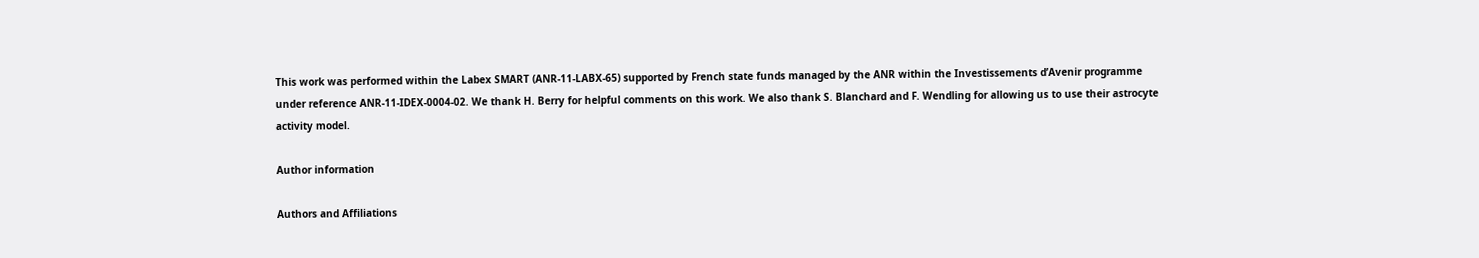This work was performed within the Labex SMART (ANR-11-LABX-65) supported by French state funds managed by the ANR within the Investissements d’Avenir programme under reference ANR-11-IDEX-0004-02. We thank H. Berry for helpful comments on this work. We also thank S. Blanchard and F. Wendling for allowing us to use their astrocyte activity model.

Author information

Authors and Affiliations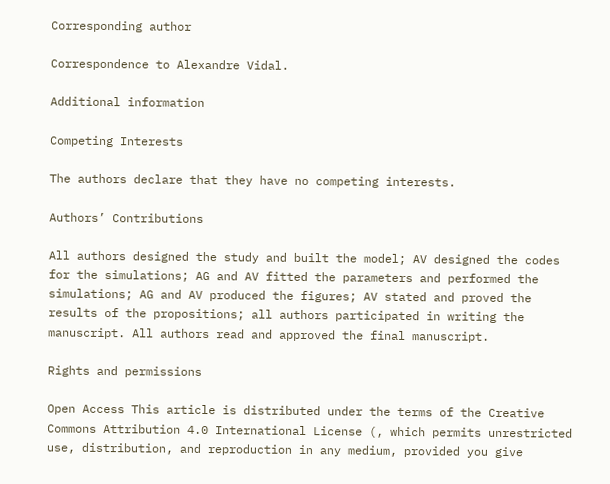Corresponding author

Correspondence to Alexandre Vidal.

Additional information

Competing Interests

The authors declare that they have no competing interests.

Authors’ Contributions

All authors designed the study and built the model; AV designed the codes for the simulations; AG and AV fitted the parameters and performed the simulations; AG and AV produced the figures; AV stated and proved the results of the propositions; all authors participated in writing the manuscript. All authors read and approved the final manuscript.

Rights and permissions

Open Access This article is distributed under the terms of the Creative Commons Attribution 4.0 International License (, which permits unrestricted use, distribution, and reproduction in any medium, provided you give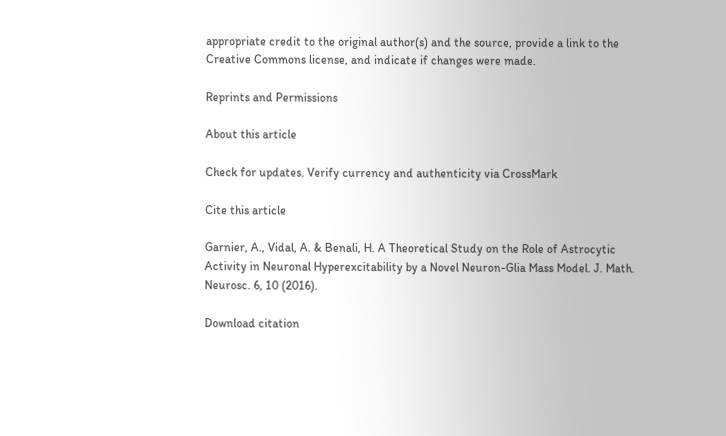appropriate credit to the original author(s) and the source, provide a link to the Creative Commons license, and indicate if changes were made.

Reprints and Permissions

About this article

Check for updates. Verify currency and authenticity via CrossMark

Cite this article

Garnier, A., Vidal, A. & Benali, H. A Theoretical Study on the Role of Astrocytic Activity in Neuronal Hyperexcitability by a Novel Neuron-Glia Mass Model. J. Math. Neurosc. 6, 10 (2016).

Download citation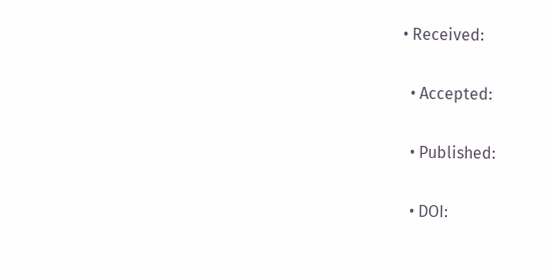• Received:

  • Accepted:

  • Published:

  • DOI: